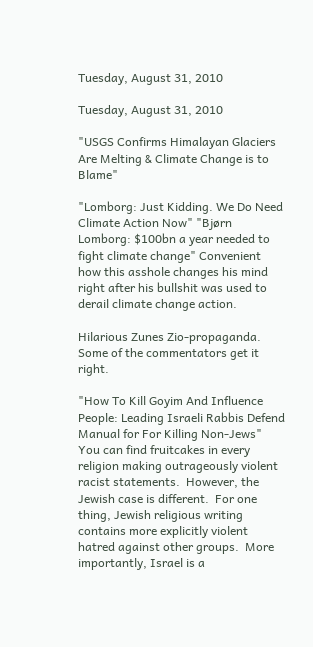Tuesday, August 31, 2010

Tuesday, August 31, 2010

"USGS Confirms Himalayan Glaciers Are Melting & Climate Change is to Blame"

"Lomborg: Just Kidding. We Do Need Climate Action Now" "Bjørn Lomborg: $100bn a year needed to fight climate change" Convenient how this asshole changes his mind right after his bullshit was used to derail climate change action.

Hilarious Zunes Zio-propaganda.  Some of the commentators get it right.

"How To Kill Goyim And Influence People: Leading Israeli Rabbis Defend Manual for For Killing Non-Jews"  You can find fruitcakes in every religion making outrageously violent racist statements.  However, the Jewish case is different.  For one thing, Jewish religious writing contains more explicitly violent hatred against other groups.  More importantly, Israel is a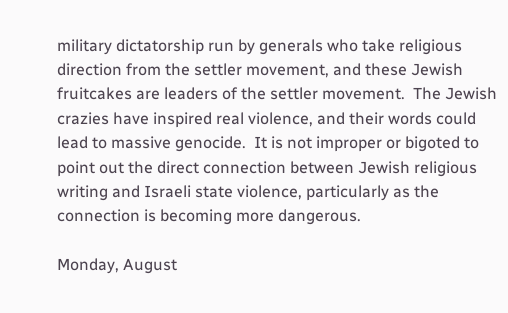military dictatorship run by generals who take religious direction from the settler movement, and these Jewish fruitcakes are leaders of the settler movement.  The Jewish crazies have inspired real violence, and their words could lead to massive genocide.  It is not improper or bigoted to point out the direct connection between Jewish religious writing and Israeli state violence, particularly as the connection is becoming more dangerous.

Monday, August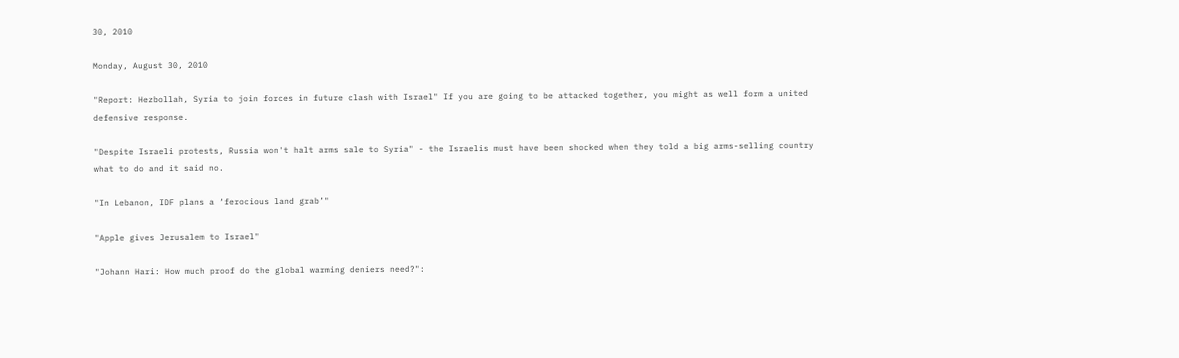30, 2010

Monday, August 30, 2010

"Report: Hezbollah, Syria to join forces in future clash with Israel" If you are going to be attacked together, you might as well form a united defensive response.

"Despite Israeli protests, Russia won't halt arms sale to Syria" - the Israelis must have been shocked when they told a big arms-selling country what to do and it said no.

"In Lebanon, IDF plans a ‘ferocious land grab’"

"Apple gives Jerusalem to Israel"

"Johann Hari: How much proof do the global warming deniers need?":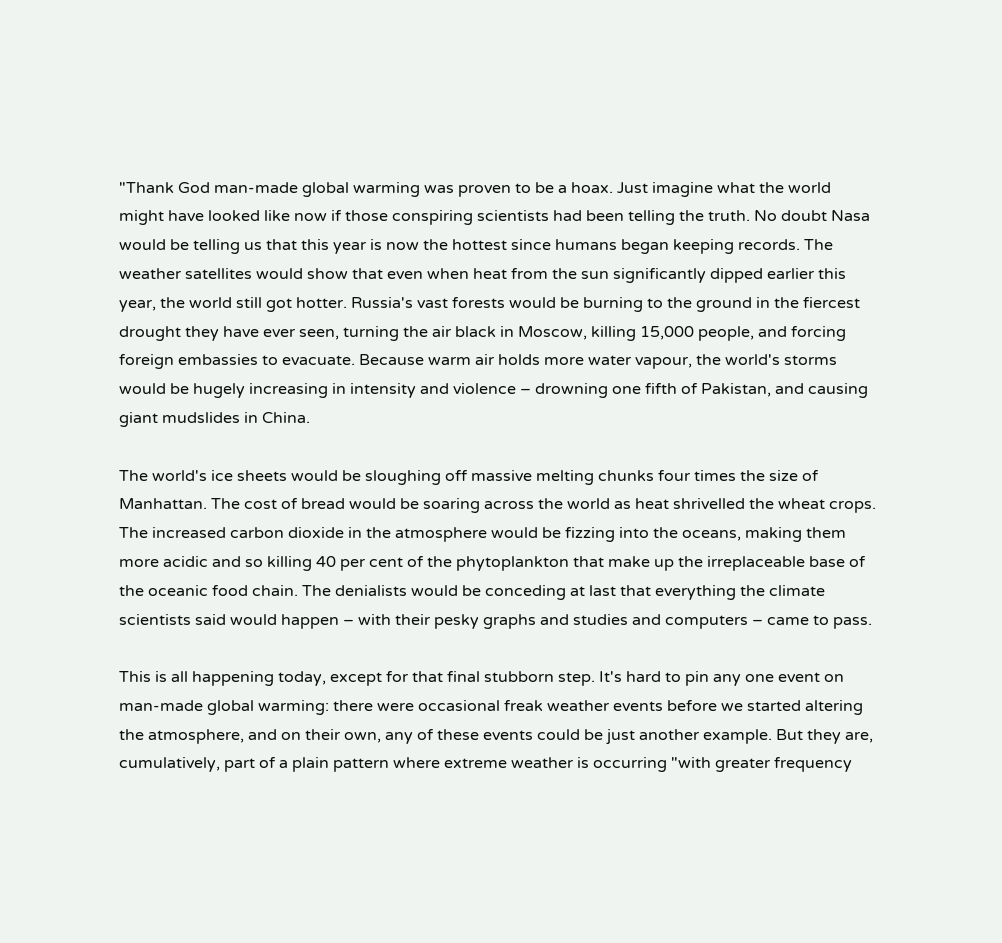"Thank God man-made global warming was proven to be a hoax. Just imagine what the world might have looked like now if those conspiring scientists had been telling the truth. No doubt Nasa would be telling us that this year is now the hottest since humans began keeping records. The weather satellites would show that even when heat from the sun significantly dipped earlier this year, the world still got hotter. Russia's vast forests would be burning to the ground in the fiercest drought they have ever seen, turning the air black in Moscow, killing 15,000 people, and forcing foreign embassies to evacuate. Because warm air holds more water vapour, the world's storms would be hugely increasing in intensity and violence – drowning one fifth of Pakistan, and causing giant mudslides in China.

The world's ice sheets would be sloughing off massive melting chunks four times the size of Manhattan. The cost of bread would be soaring across the world as heat shrivelled the wheat crops. The increased carbon dioxide in the atmosphere would be fizzing into the oceans, making them more acidic and so killing 40 per cent of the phytoplankton that make up the irreplaceable base of the oceanic food chain. The denialists would be conceding at last that everything the climate scientists said would happen – with their pesky graphs and studies and computers – came to pass.

This is all happening today, except for that final stubborn step. It's hard to pin any one event on man-made global warming: there were occasional freak weather events before we started altering the atmosphere, and on their own, any of these events could be just another example. But they are, cumulatively, part of a plain pattern where extreme weather is occurring "with greater frequency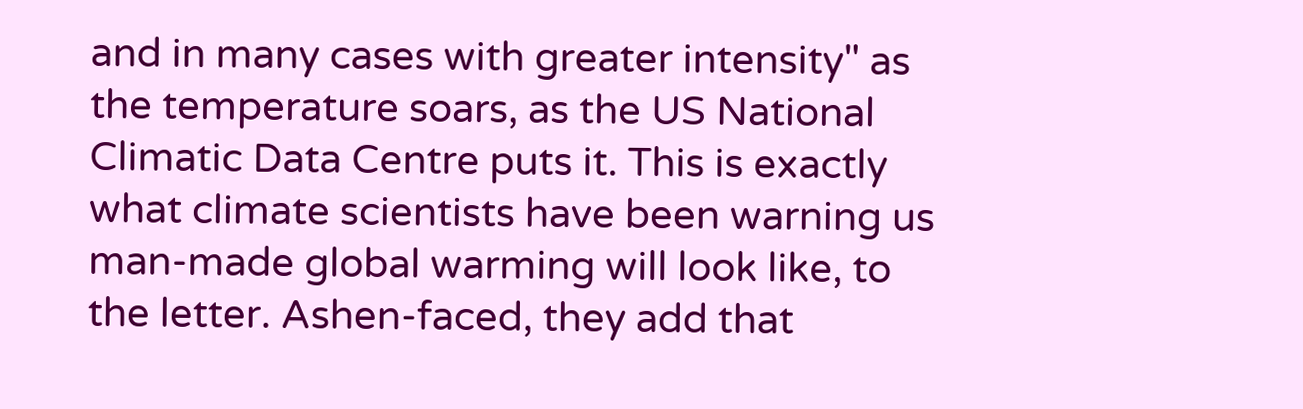and in many cases with greater intensity" as the temperature soars, as the US National Climatic Data Centre puts it. This is exactly what climate scientists have been warning us man-made global warming will look like, to the letter. Ashen-faced, they add that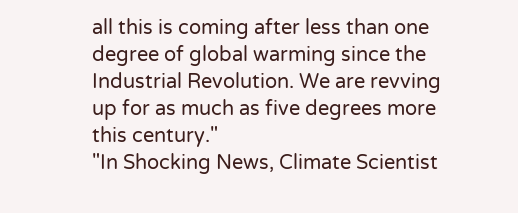all this is coming after less than one degree of global warming since the Industrial Revolution. We are revving up for as much as five degrees more this century."
"In Shocking News, Climate Scientist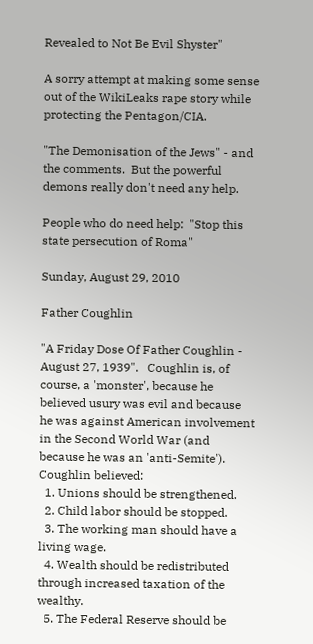Revealed to Not Be Evil Shyster"

A sorry attempt at making some sense out of the WikiLeaks rape story while protecting the Pentagon/CIA.

"The Demonisation of the Jews" - and the comments.  But the powerful demons really don't need any help.

People who do need help:  "Stop this state persecution of Roma"

Sunday, August 29, 2010

Father Coughlin

"A Friday Dose Of Father Coughlin - August 27, 1939".   Coughlin is, of course, a 'monster', because he believed usury was evil and because he was against American involvement in the Second World War (and because he was an 'anti-Semite').  Coughlin believed:
  1. Unions should be strengthened.
  2. Child labor should be stopped.
  3. The working man should have a living wage.
  4. Wealth should be redistributed through increased taxation of the wealthy.
  5. The Federal Reserve should be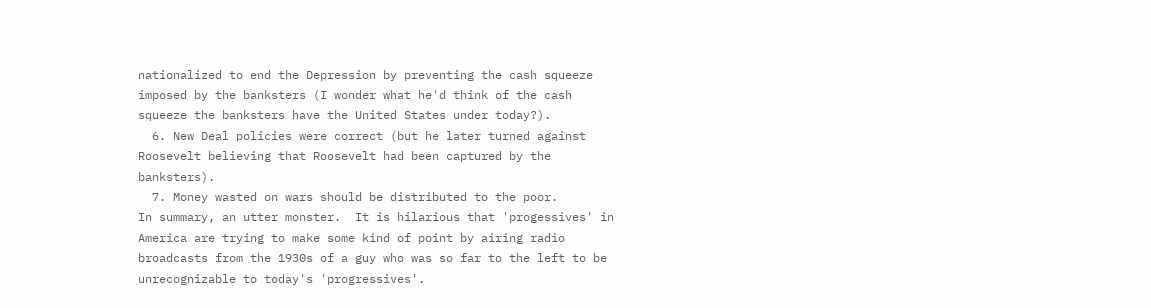nationalized to end the Depression by preventing the cash squeeze imposed by the banksters (I wonder what he'd think of the cash squeeze the banksters have the United States under today?).
  6. New Deal policies were correct (but he later turned against Roosevelt believing that Roosevelt had been captured by the banksters).
  7. Money wasted on wars should be distributed to the poor.
In summary, an utter monster.  It is hilarious that 'progessives' in America are trying to make some kind of point by airing radio broadcasts from the 1930s of a guy who was so far to the left to be unrecognizable to today's 'progressives'.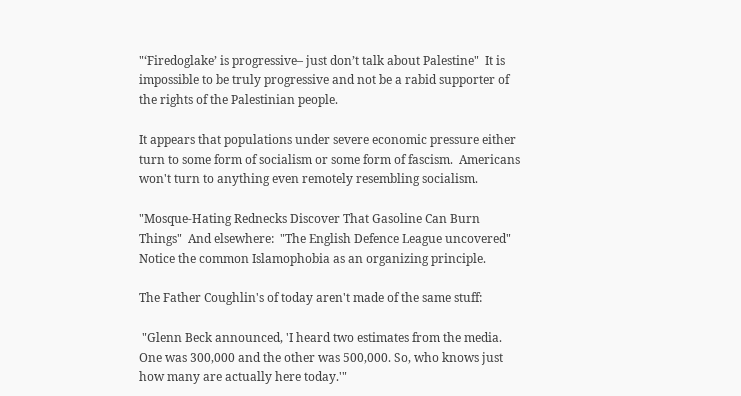"‘Firedoglake’ is progressive– just don’t talk about Palestine"  It is impossible to be truly progressive and not be a rabid supporter of the rights of the Palestinian people.

It appears that populations under severe economic pressure either turn to some form of socialism or some form of fascism.  Americans won't turn to anything even remotely resembling socialism.

"Mosque-Hating Rednecks Discover That Gasoline Can Burn Things"  And elsewhere:  "The English Defence League uncovered"  Notice the common Islamophobia as an organizing principle.

The Father Coughlin's of today aren't made of the same stuff:

 "Glenn Beck announced, 'I heard two estimates from the media. One was 300,000 and the other was 500,000. So, who knows just how many are actually here today.'"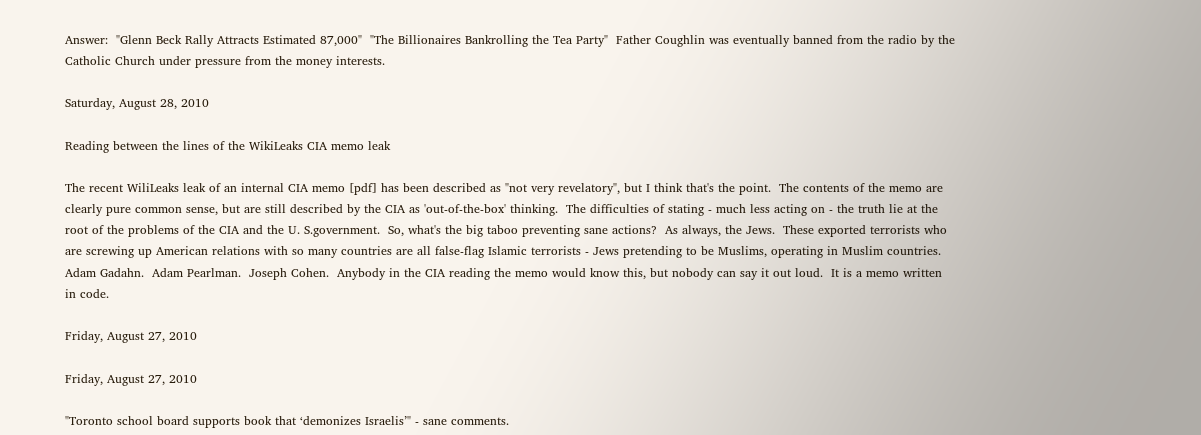Answer:  "Glenn Beck Rally Attracts Estimated 87,000"  "The Billionaires Bankrolling the Tea Party"  Father Coughlin was eventually banned from the radio by the Catholic Church under pressure from the money interests.

Saturday, August 28, 2010

Reading between the lines of the WikiLeaks CIA memo leak

The recent WiliLeaks leak of an internal CIA memo [pdf] has been described as "not very revelatory", but I think that's the point.  The contents of the memo are clearly pure common sense, but are still described by the CIA as 'out-of-the-box' thinking.  The difficulties of stating - much less acting on - the truth lie at the root of the problems of the CIA and the U. S.government.  So, what's the big taboo preventing sane actions?  As always, the Jews.  These exported terrorists who are screwing up American relations with so many countries are all false-flag Islamic terrorists - Jews pretending to be Muslims, operating in Muslim countries.  Adam Gadahn.  Adam Pearlman.  Joseph Cohen.  Anybody in the CIA reading the memo would know this, but nobody can say it out loud.  It is a memo written in code.

Friday, August 27, 2010

Friday, August 27, 2010

"Toronto school board supports book that ‘demonizes Israelis’" - sane comments.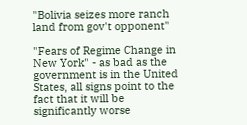"Bolivia seizes more ranch land from gov't opponent"

"Fears of Regime Change in New York" - as bad as the government is in the United States, all signs point to the fact that it will be significantly worse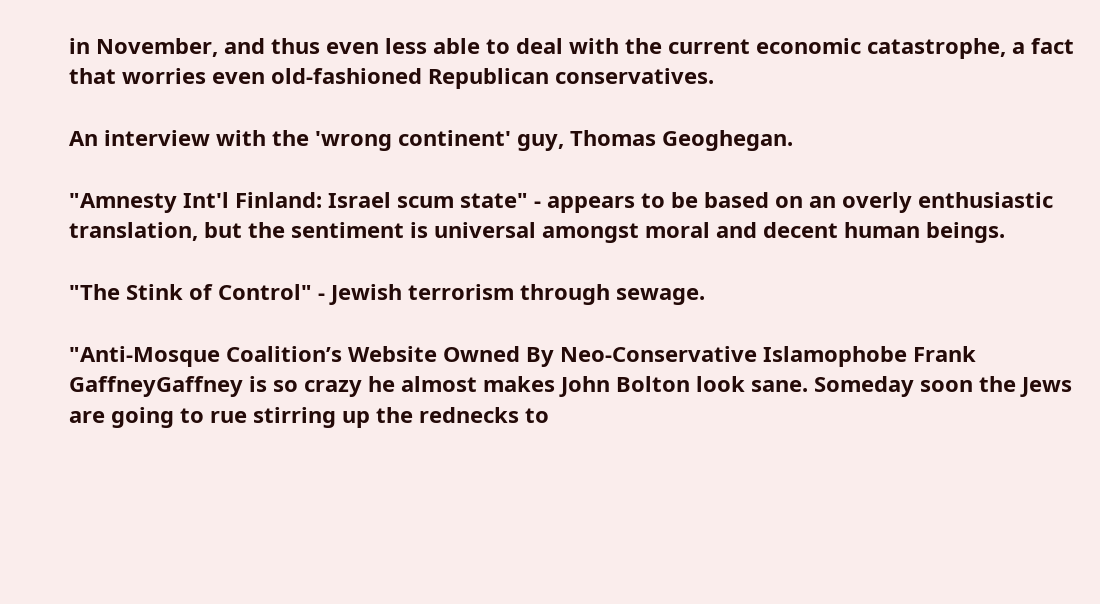in November, and thus even less able to deal with the current economic catastrophe, a fact that worries even old-fashioned Republican conservatives.

An interview with the 'wrong continent' guy, Thomas Geoghegan.

"Amnesty Int'l Finland: Israel scum state" - appears to be based on an overly enthusiastic translation, but the sentiment is universal amongst moral and decent human beings.

"The Stink of Control" - Jewish terrorism through sewage.

"Anti-Mosque Coalition’s Website Owned By Neo-Conservative Islamophobe Frank GaffneyGaffney is so crazy he almost makes John Bolton look sane. Someday soon the Jews are going to rue stirring up the rednecks to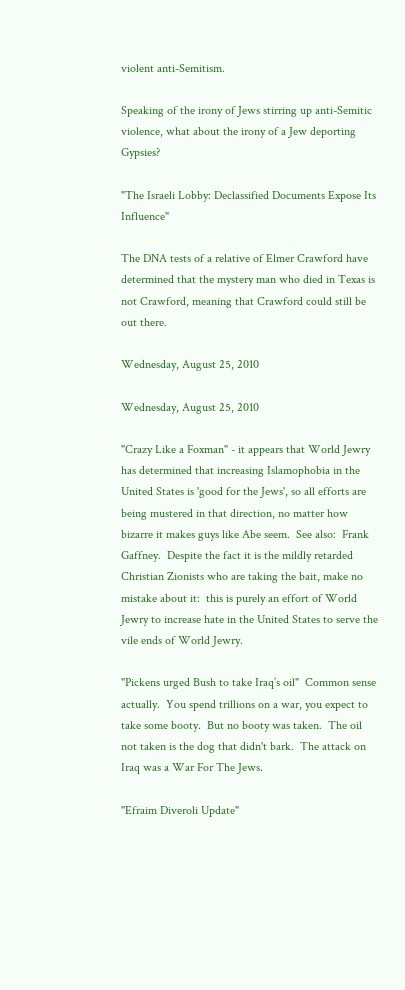violent anti-Semitism.

Speaking of the irony of Jews stirring up anti-Semitic violence, what about the irony of a Jew deporting Gypsies?

"The Israeli Lobby: Declassified Documents Expose Its Influence"

The DNA tests of a relative of Elmer Crawford have determined that the mystery man who died in Texas is not Crawford, meaning that Crawford could still be out there.

Wednesday, August 25, 2010

Wednesday, August 25, 2010

"Crazy Like a Foxman" - it appears that World Jewry has determined that increasing Islamophobia in the United States is 'good for the Jews', so all efforts are being mustered in that direction, no matter how bizarre it makes guys like Abe seem.  See also:  Frank Gaffney.  Despite the fact it is the mildly retarded Christian Zionists who are taking the bait, make no mistake about it:  this is purely an effort of World Jewry to increase hate in the United States to serve the vile ends of World Jewry.

"Pickens urged Bush to take Iraq’s oil"  Common sense actually.  You spend trillions on a war, you expect to take some booty.  But no booty was taken.  The oil not taken is the dog that didn't bark.  The attack on Iraq was a War For The Jews.

"Efraim Diveroli Update"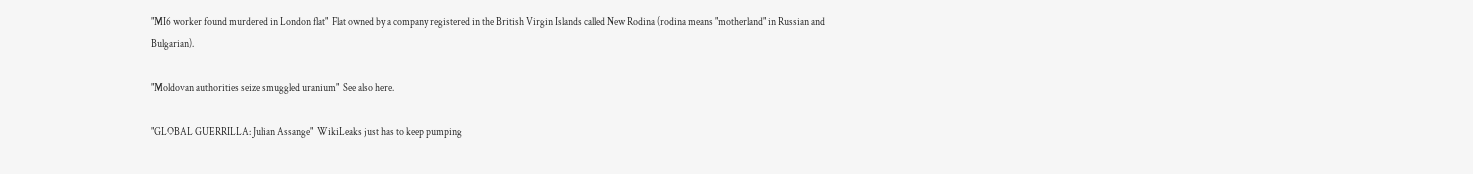"MI6 worker found murdered in London flat"  Flat owned by a company registered in the British Virgin Islands called New Rodina (rodina means "motherland" in Russian and Bulgarian).

"Moldovan authorities seize smuggled uranium"  See also here.

"GLOBAL GUERRILLA: Julian Assange"  WikiLeaks just has to keep pumping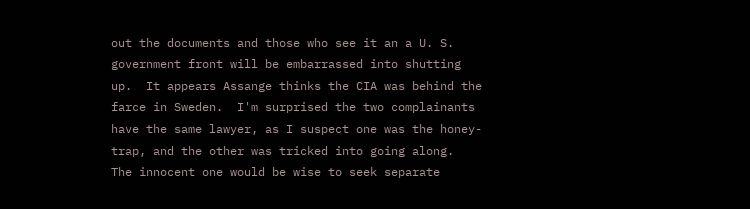out the documents and those who see it an a U. S. government front will be embarrassed into shutting up.  It appears Assange thinks the CIA was behind the farce in Sweden.  I'm surprised the two complainants have the same lawyer, as I suspect one was the honey-trap, and the other was tricked into going along.  The innocent one would be wise to seek separate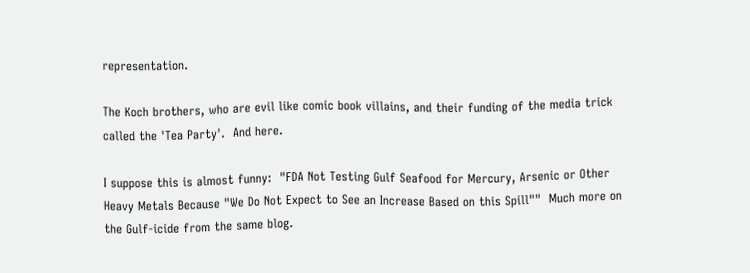representation.

The Koch brothers, who are evil like comic book villains, and their funding of the media trick called the 'Tea Party'.  And here.

I suppose this is almost funny:  "FDA Not Testing Gulf Seafood for Mercury, Arsenic or Other Heavy Metals Because "We Do Not Expect to See an Increase Based on this Spill""  Much more on the Gulf-icide from the same blog.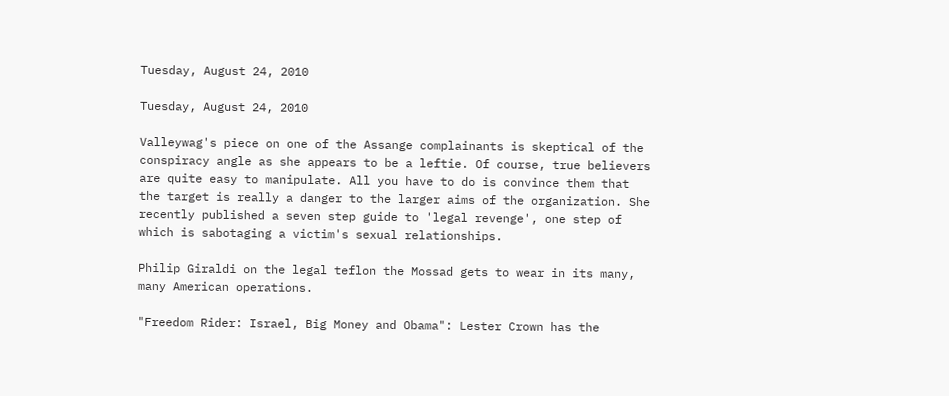Tuesday, August 24, 2010

Tuesday, August 24, 2010

Valleywag's piece on one of the Assange complainants is skeptical of the conspiracy angle as she appears to be a leftie. Of course, true believers are quite easy to manipulate. All you have to do is convince them that the target is really a danger to the larger aims of the organization. She recently published a seven step guide to 'legal revenge', one step of which is sabotaging a victim's sexual relationships.

Philip Giraldi on the legal teflon the Mossad gets to wear in its many, many American operations.

"Freedom Rider: Israel, Big Money and Obama": Lester Crown has the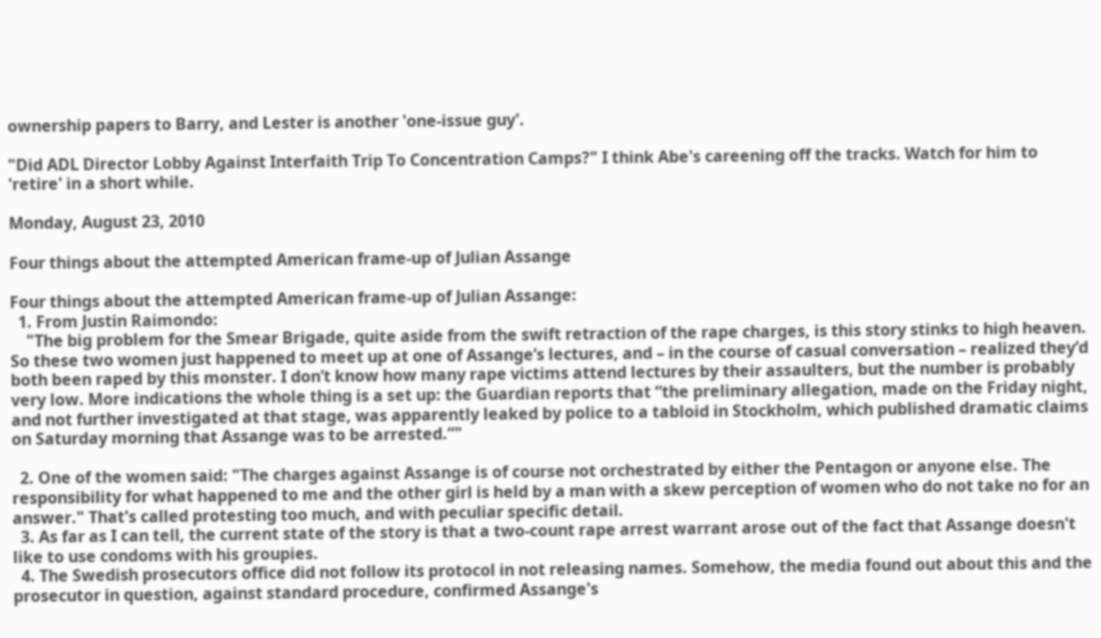ownership papers to Barry, and Lester is another 'one-issue guy'.

"Did ADL Director Lobby Against Interfaith Trip To Concentration Camps?" I think Abe's careening off the tracks. Watch for him to 'retire' in a short while.

Monday, August 23, 2010

Four things about the attempted American frame-up of Julian Assange

Four things about the attempted American frame-up of Julian Assange:
  1. From Justin Raimondo:
    "The big problem for the Smear Brigade, quite aside from the swift retraction of the rape charges, is this story stinks to high heaven. So these two women just happened to meet up at one of Assange’s lectures, and – in the course of casual conversation – realized they’d both been raped by this monster. I don’t know how many rape victims attend lectures by their assaulters, but the number is probably very low. More indications the whole thing is a set up: the Guardian reports that “the preliminary allegation, made on the Friday night, and not further investigated at that stage, was apparently leaked by police to a tabloid in Stockholm, which published dramatic claims on Saturday morning that Assange was to be arrested.”"

  2. One of the women said: "The charges against Assange is of course not orchestrated by either the Pentagon or anyone else. The responsibility for what happened to me and the other girl is held by a man with a skew perception of women who do not take no for an answer." That's called protesting too much, and with peculiar specific detail.
  3. As far as I can tell, the current state of the story is that a two-count rape arrest warrant arose out of the fact that Assange doesn't like to use condoms with his groupies.
  4. The Swedish prosecutors office did not follow its protocol in not releasing names. Somehow, the media found out about this and the prosecutor in question, against standard procedure, confirmed Assange's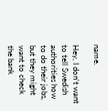name.

Hey, I don't want to tell Swedish authorities how to do their jobs, but they might want to check the bank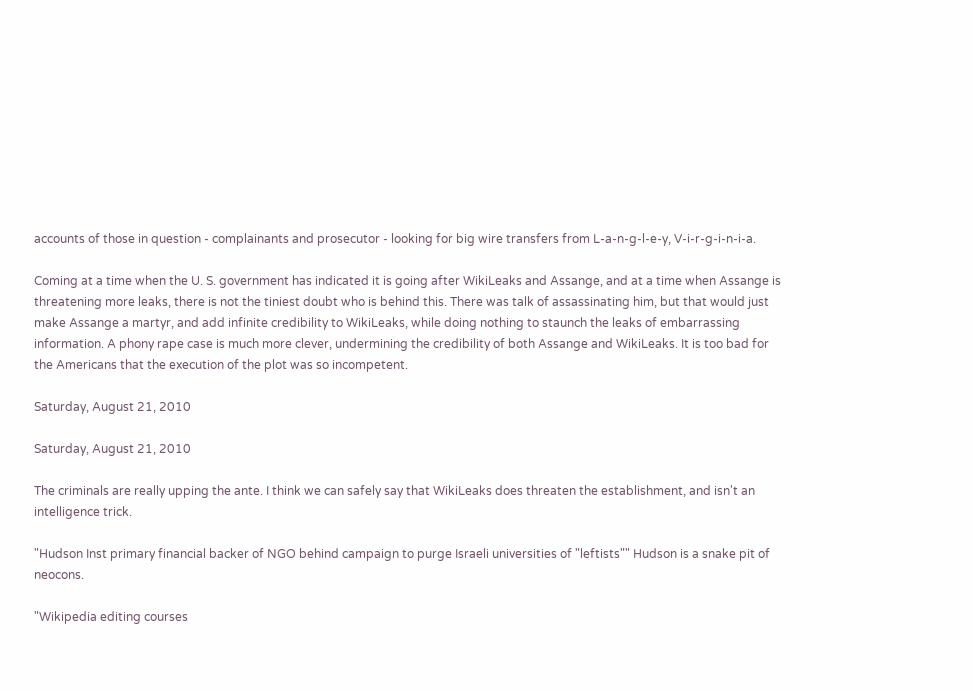accounts of those in question - complainants and prosecutor - looking for big wire transfers from L-a-n-g-l-e-y, V-i-r-g-i-n-i-a.

Coming at a time when the U. S. government has indicated it is going after WikiLeaks and Assange, and at a time when Assange is threatening more leaks, there is not the tiniest doubt who is behind this. There was talk of assassinating him, but that would just make Assange a martyr, and add infinite credibility to WikiLeaks, while doing nothing to staunch the leaks of embarrassing information. A phony rape case is much more clever, undermining the credibility of both Assange and WikiLeaks. It is too bad for the Americans that the execution of the plot was so incompetent.

Saturday, August 21, 2010

Saturday, August 21, 2010

The criminals are really upping the ante. I think we can safely say that WikiLeaks does threaten the establishment, and isn't an intelligence trick.

"Hudson Inst primary financial backer of NGO behind campaign to purge Israeli universities of "leftists"" Hudson is a snake pit of neocons.

"Wikipedia editing courses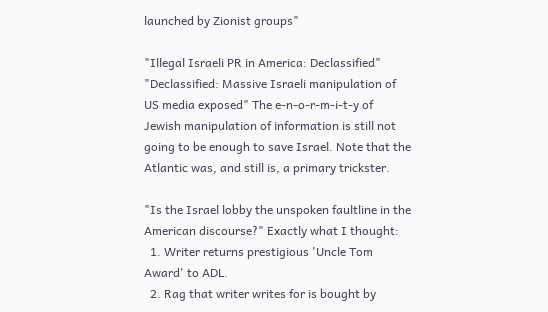launched by Zionist groups"

"Illegal Israeli PR in America: Declassified" "Declassified: Massive Israeli manipulation of US media exposed" The e-n-o-r-m-i-t-y of Jewish manipulation of information is still not going to be enough to save Israel. Note that the Atlantic was, and still is, a primary trickster.

"Is the Israel lobby the unspoken faultline in the American discourse?" Exactly what I thought:
  1. Writer returns prestigious 'Uncle Tom Award' to ADL.
  2. Rag that writer writes for is bought by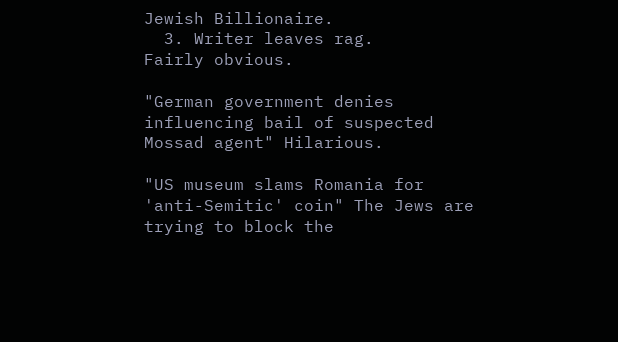Jewish Billionaire.
  3. Writer leaves rag.
Fairly obvious.

"German government denies influencing bail of suspected Mossad agent" Hilarious.

"US museum slams Romania for 'anti-Semitic' coin" The Jews are trying to block the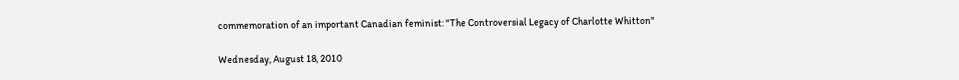commemoration of an important Canadian feminist: "The Controversial Legacy of Charlotte Whitton"

Wednesday, August 18, 2010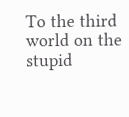To the third world on the stupid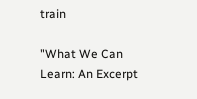train

"What We Can Learn: An Excerpt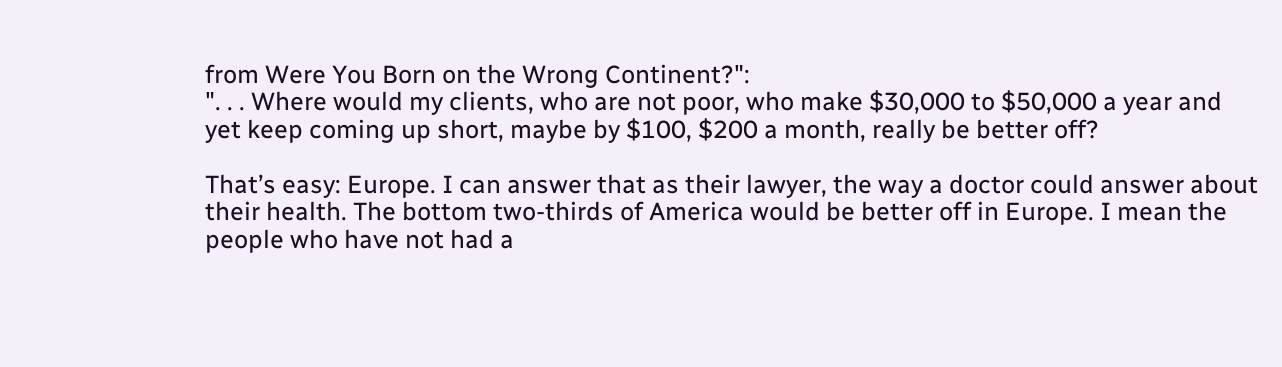from Were You Born on the Wrong Continent?":
". . . Where would my clients, who are not poor, who make $30,000 to $50,000 a year and yet keep coming up short, maybe by $100, $200 a month, really be better off?

That’s easy: Europe. I can answer that as their lawyer, the way a doctor could answer about their health. The bottom two-thirds of America would be better off in Europe. I mean the people who have not had a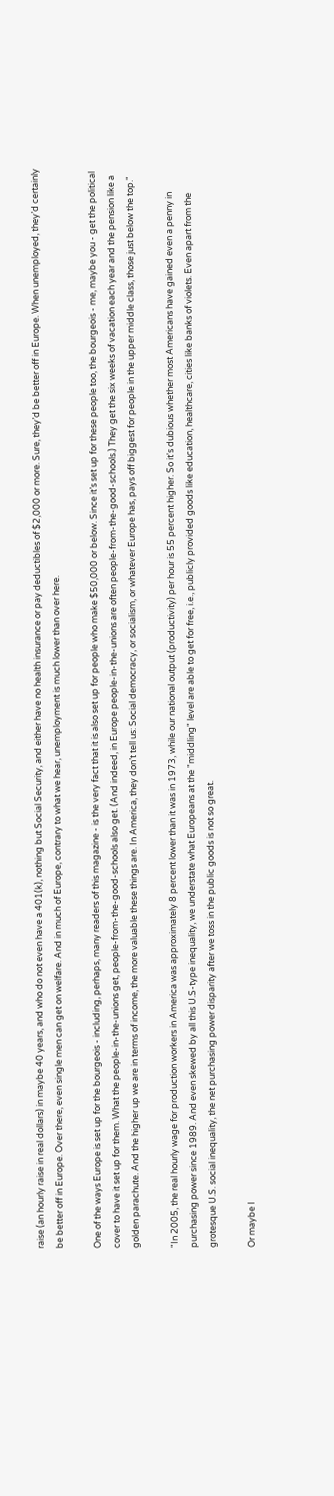raise (an hourly raise in real dollars) in maybe 40 years, and who do not even have a 401(k), nothing but Social Security, and either have no health insurance or pay deductibles of $2,000 or more. Sure, they’d be better off in Europe. When unemployed, they’d certainly be better off in Europe. Over there, even single men can get on welfare. And in much of Europe, contrary to what we hear, unemployment is much lower than over here.

One of the ways Europe is set up for the bourgeois - including, perhaps, many readers of this magazine - is the very fact that it is also set up for people who make $50,000 or below. Since it’s set up for these people too, the bourgeois - me, maybe you - get the political cover to have it set up for them. What the people-in-the-unions get, people-from-the-good-schools also get. (And indeed, in Europe people-in-the-unions are often people-from-the-good-schools.) They get the six weeks of vacation each year and the pension like a golden parachute. And the higher up we are in terms of income, the more valuable these things are. In America, they don’t tell us: Social democracy, or socialism, or whatever Europe has, pays off biggest for people in the upper middle class, those just below the top."

"In 2005, the real hourly wage for production workers in America was approximately 8 percent lower than it was in 1973, while our national output (productivity) per hour is 55 percent higher. So it's dubious whether most Americans have gained even a penny in purchasing power since 1989. And even skewed by all this U.S-type inequality, we understate what Europeans at the "middling" level are able to get for free, i.e., publicly provided goods like education, healthcare, cities like banks of violets. Even apart from the grotesque U.S. social inequality, the net purchasing power disparity after we toss in the public goods is not so great.

Or maybe I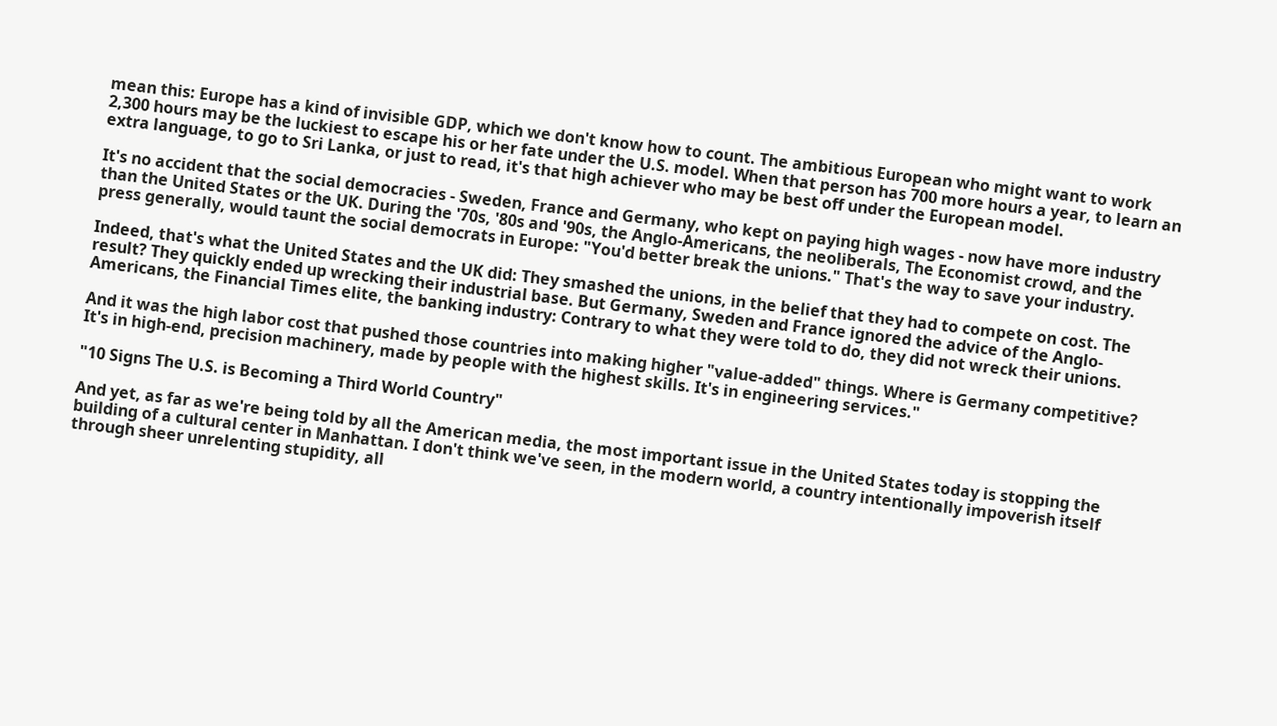mean this: Europe has a kind of invisible GDP, which we don't know how to count. The ambitious European who might want to work 2,300 hours may be the luckiest to escape his or her fate under the U.S. model. When that person has 700 more hours a year, to learn an extra language, to go to Sri Lanka, or just to read, it's that high achiever who may be best off under the European model.

It's no accident that the social democracies - Sweden, France and Germany, who kept on paying high wages - now have more industry than the United States or the UK. During the '70s, '80s and '90s, the Anglo-Americans, the neoliberals, The Economist crowd, and the press generally, would taunt the social democrats in Europe: "You'd better break the unions." That's the way to save your industry.

Indeed, that's what the United States and the UK did: They smashed the unions, in the belief that they had to compete on cost. The result? They quickly ended up wrecking their industrial base. But Germany, Sweden and France ignored the advice of the Anglo-Americans, the Financial Times elite, the banking industry: Contrary to what they were told to do, they did not wreck their unions.

And it was the high labor cost that pushed those countries into making higher "value-added" things. Where is Germany competitive? It's in high-end, precision machinery, made by people with the highest skills. It's in engineering services."

"10 Signs The U.S. is Becoming a Third World Country"

And yet, as far as we're being told by all the American media, the most important issue in the United States today is stopping the building of a cultural center in Manhattan. I don't think we've seen, in the modern world, a country intentionally impoverish itself through sheer unrelenting stupidity, all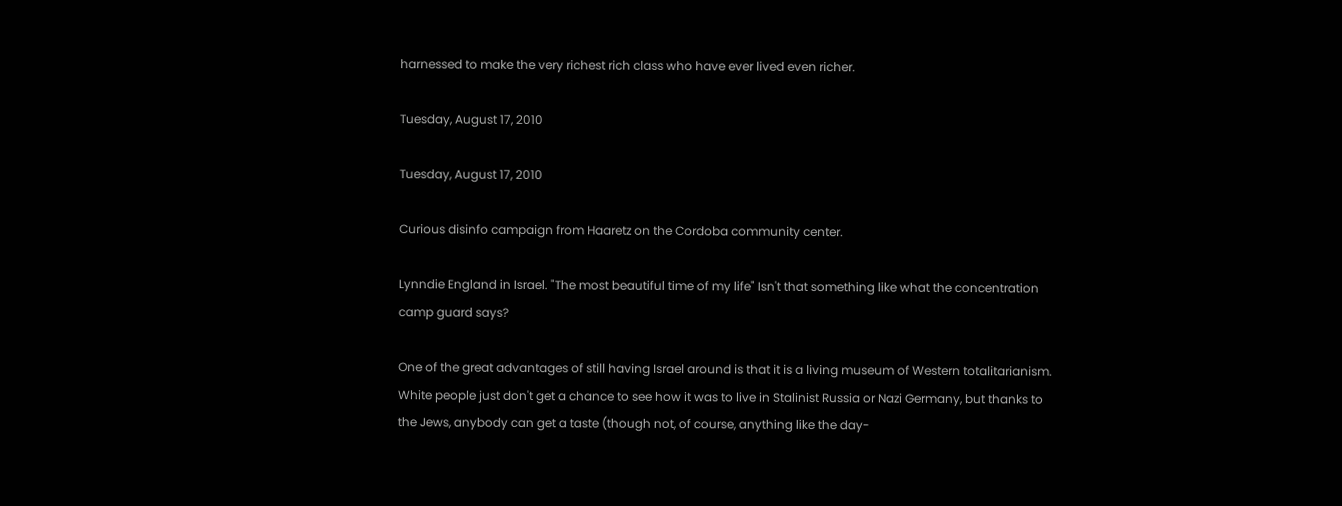harnessed to make the very richest rich class who have ever lived even richer.

Tuesday, August 17, 2010

Tuesday, August 17, 2010

Curious disinfo campaign from Haaretz on the Cordoba community center.

Lynndie England in Israel. "The most beautiful time of my life" Isn't that something like what the concentration camp guard says?

One of the great advantages of still having Israel around is that it is a living museum of Western totalitarianism. White people just don't get a chance to see how it was to live in Stalinist Russia or Nazi Germany, but thanks to the Jews, anybody can get a taste (though not, of course, anything like the day-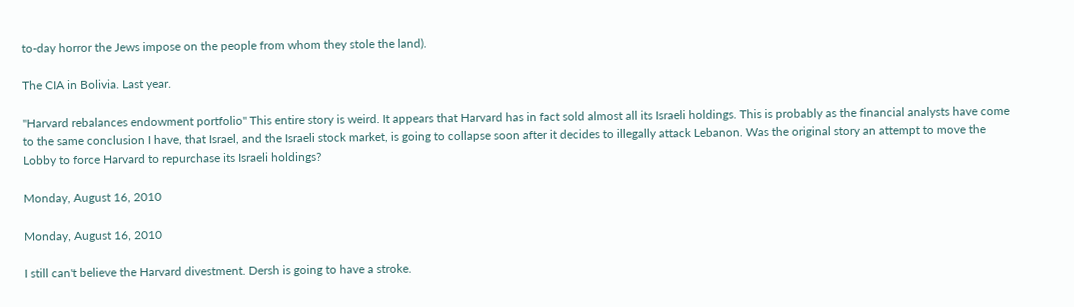to-day horror the Jews impose on the people from whom they stole the land).

The CIA in Bolivia. Last year.

"Harvard rebalances endowment portfolio" This entire story is weird. It appears that Harvard has in fact sold almost all its Israeli holdings. This is probably as the financial analysts have come to the same conclusion I have, that Israel, and the Israeli stock market, is going to collapse soon after it decides to illegally attack Lebanon. Was the original story an attempt to move the Lobby to force Harvard to repurchase its Israeli holdings?

Monday, August 16, 2010

Monday, August 16, 2010

I still can't believe the Harvard divestment. Dersh is going to have a stroke.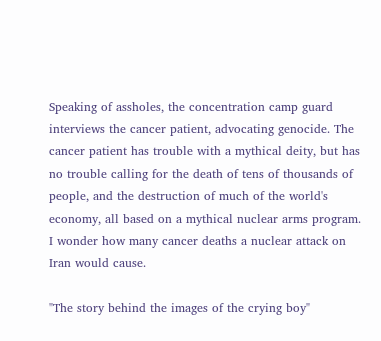Speaking of assholes, the concentration camp guard interviews the cancer patient, advocating genocide. The cancer patient has trouble with a mythical deity, but has no trouble calling for the death of tens of thousands of people, and the destruction of much of the world's economy, all based on a mythical nuclear arms program. I wonder how many cancer deaths a nuclear attack on Iran would cause.

"The story behind the images of the crying boy"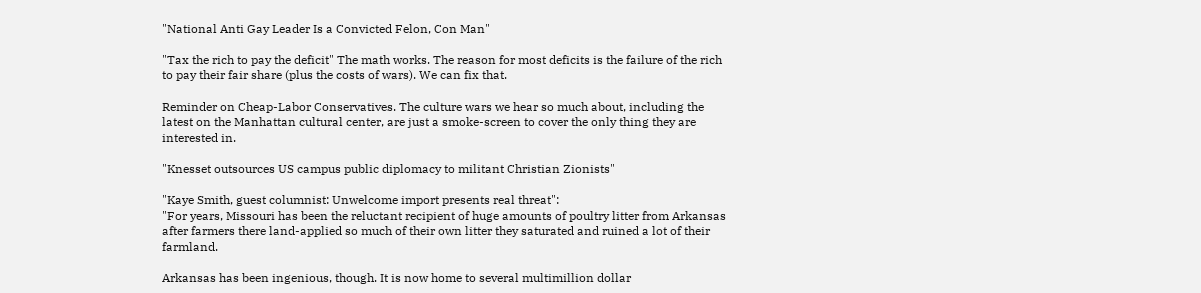"National Anti Gay Leader Is a Convicted Felon, Con Man"

"Tax the rich to pay the deficit" The math works. The reason for most deficits is the failure of the rich to pay their fair share (plus the costs of wars). We can fix that.

Reminder on Cheap-Labor Conservatives. The culture wars we hear so much about, including the latest on the Manhattan cultural center, are just a smoke-screen to cover the only thing they are interested in.

"Knesset outsources US campus public diplomacy to militant Christian Zionists"

"Kaye Smith, guest columnist: Unwelcome import presents real threat":
"For years, Missouri has been the reluctant recipient of huge amounts of poultry litter from Arkansas after farmers there land-applied so much of their own litter they saturated and ruined a lot of their farmland.

Arkansas has been ingenious, though. It is now home to several multimillion dollar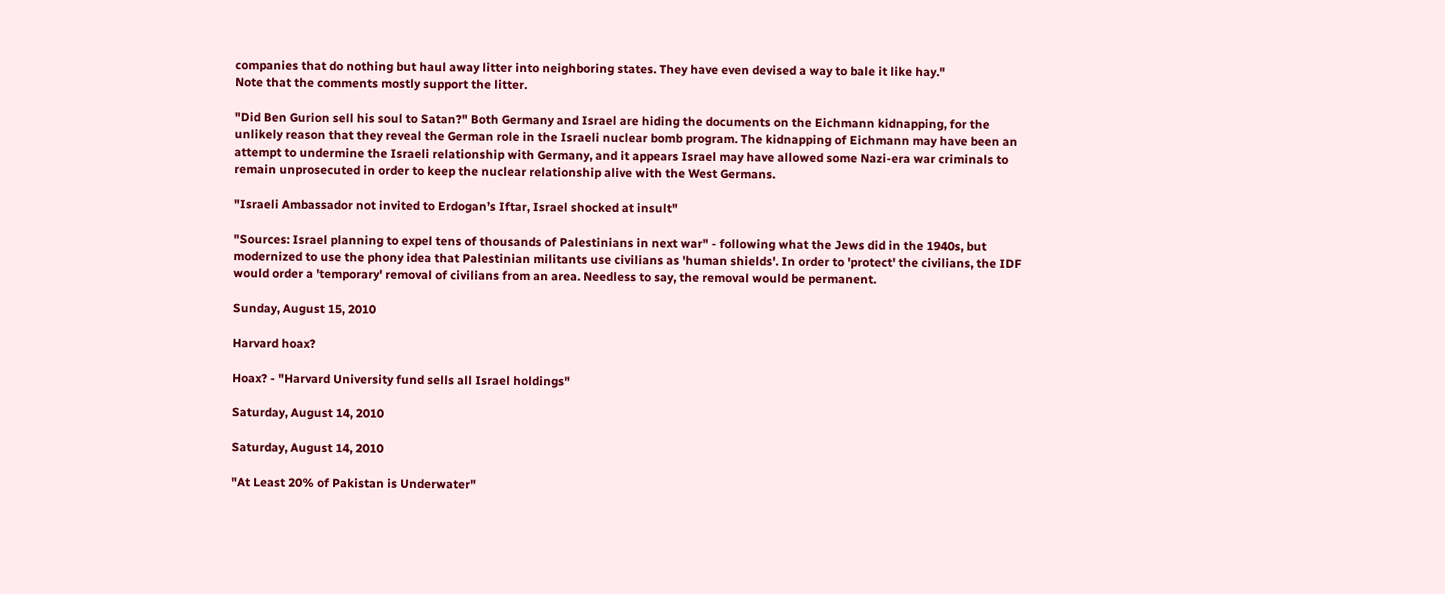companies that do nothing but haul away litter into neighboring states. They have even devised a way to bale it like hay."
Note that the comments mostly support the litter.

"Did Ben Gurion sell his soul to Satan?" Both Germany and Israel are hiding the documents on the Eichmann kidnapping, for the unlikely reason that they reveal the German role in the Israeli nuclear bomb program. The kidnapping of Eichmann may have been an attempt to undermine the Israeli relationship with Germany, and it appears Israel may have allowed some Nazi-era war criminals to remain unprosecuted in order to keep the nuclear relationship alive with the West Germans.

"Israeli Ambassador not invited to Erdogan’s Iftar, Israel shocked at insult"

"Sources: Israel planning to expel tens of thousands of Palestinians in next war" - following what the Jews did in the 1940s, but modernized to use the phony idea that Palestinian militants use civilians as 'human shields'. In order to 'protect' the civilians, the IDF would order a 'temporary' removal of civilians from an area. Needless to say, the removal would be permanent.

Sunday, August 15, 2010

Harvard hoax?

Hoax? - "Harvard University fund sells all Israel holdings"

Saturday, August 14, 2010

Saturday, August 14, 2010

"At Least 20% of Pakistan is Underwater"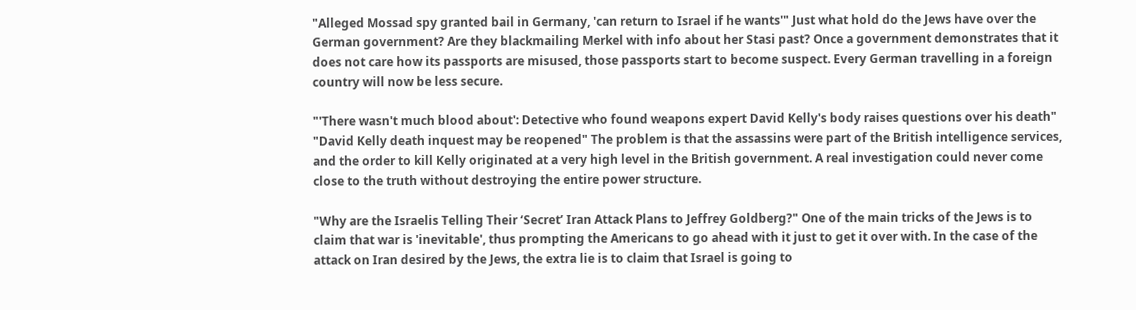"Alleged Mossad spy granted bail in Germany, 'can return to Israel if he wants'" Just what hold do the Jews have over the German government? Are they blackmailing Merkel with info about her Stasi past? Once a government demonstrates that it does not care how its passports are misused, those passports start to become suspect. Every German travelling in a foreign country will now be less secure.

"'There wasn't much blood about': Detective who found weapons expert David Kelly's body raises questions over his death" "David Kelly death inquest may be reopened" The problem is that the assassins were part of the British intelligence services, and the order to kill Kelly originated at a very high level in the British government. A real investigation could never come close to the truth without destroying the entire power structure.

"Why are the Israelis Telling Their ‘Secret’ Iran Attack Plans to Jeffrey Goldberg?" One of the main tricks of the Jews is to claim that war is 'inevitable', thus prompting the Americans to go ahead with it just to get it over with. In the case of the attack on Iran desired by the Jews, the extra lie is to claim that Israel is going to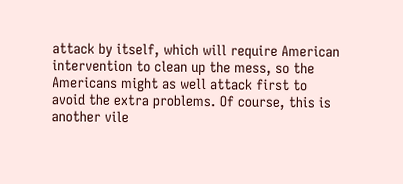attack by itself, which will require American intervention to clean up the mess, so the Americans might as well attack first to avoid the extra problems. Of course, this is another vile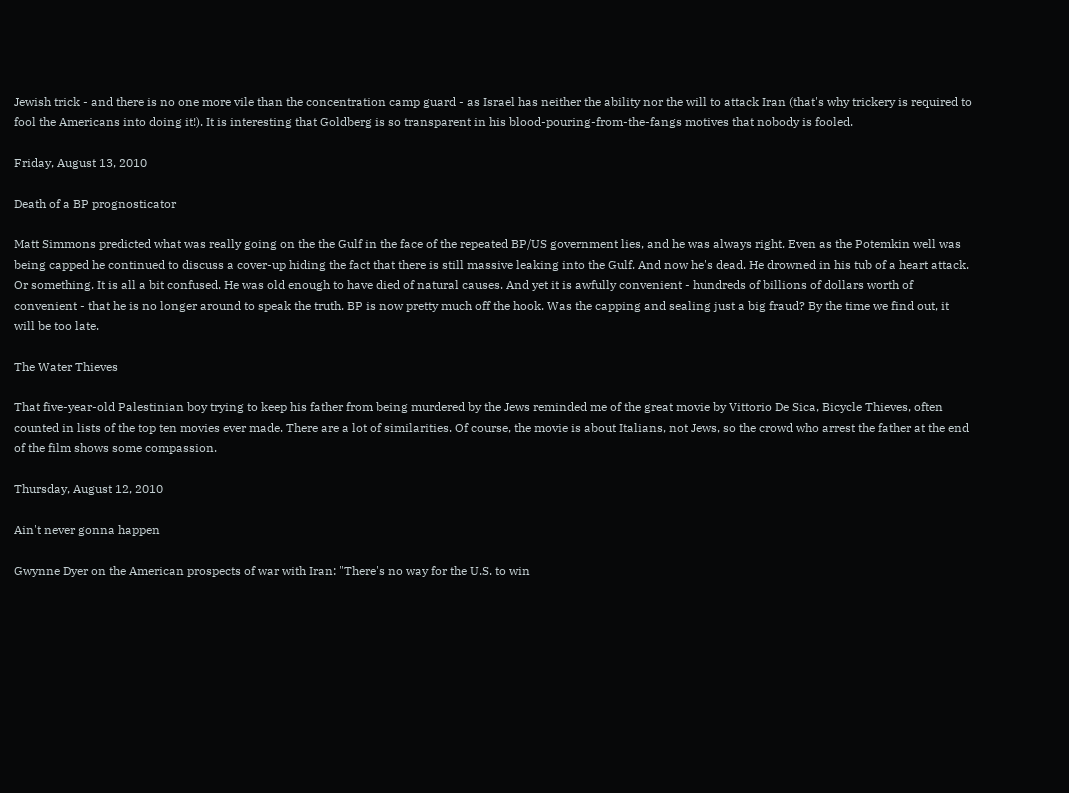Jewish trick - and there is no one more vile than the concentration camp guard - as Israel has neither the ability nor the will to attack Iran (that's why trickery is required to fool the Americans into doing it!). It is interesting that Goldberg is so transparent in his blood-pouring-from-the-fangs motives that nobody is fooled.

Friday, August 13, 2010

Death of a BP prognosticator

Matt Simmons predicted what was really going on the the Gulf in the face of the repeated BP/US government lies, and he was always right. Even as the Potemkin well was being capped he continued to discuss a cover-up hiding the fact that there is still massive leaking into the Gulf. And now he's dead. He drowned in his tub of a heart attack. Or something. It is all a bit confused. He was old enough to have died of natural causes. And yet it is awfully convenient - hundreds of billions of dollars worth of convenient - that he is no longer around to speak the truth. BP is now pretty much off the hook. Was the capping and sealing just a big fraud? By the time we find out, it will be too late.

The Water Thieves

That five-year-old Palestinian boy trying to keep his father from being murdered by the Jews reminded me of the great movie by Vittorio De Sica, Bicycle Thieves, often counted in lists of the top ten movies ever made. There are a lot of similarities. Of course, the movie is about Italians, not Jews, so the crowd who arrest the father at the end of the film shows some compassion.

Thursday, August 12, 2010

Ain't never gonna happen

Gwynne Dyer on the American prospects of war with Iran: "There's no way for the U.S. to win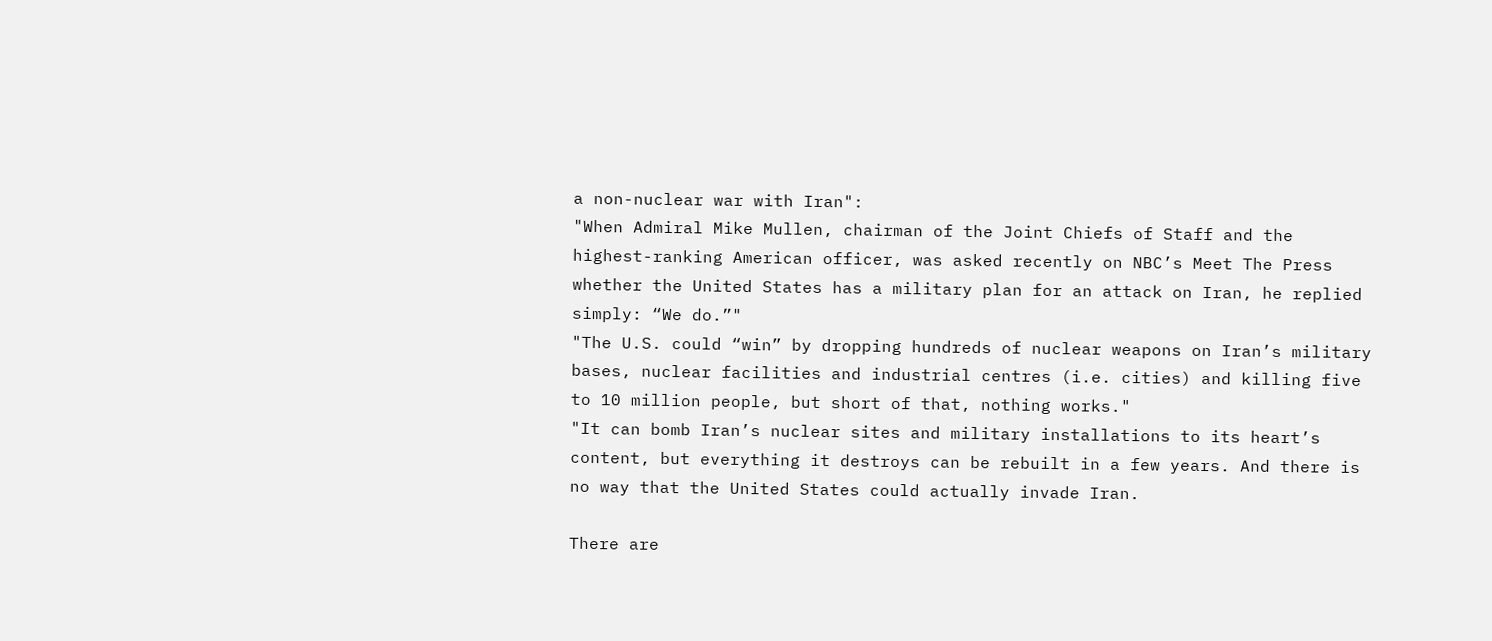a non-nuclear war with Iran":
"When Admiral Mike Mullen, chairman of the Joint Chiefs of Staff and the highest-ranking American officer, was asked recently on NBC’s Meet The Press whether the United States has a military plan for an attack on Iran, he replied simply: “We do.”"
"The U.S. could “win” by dropping hundreds of nuclear weapons on Iran’s military bases, nuclear facilities and industrial centres (i.e. cities) and killing five to 10 million people, but short of that, nothing works."
"It can bomb Iran’s nuclear sites and military installations to its heart’s content, but everything it destroys can be rebuilt in a few years. And there is no way that the United States could actually invade Iran.

There are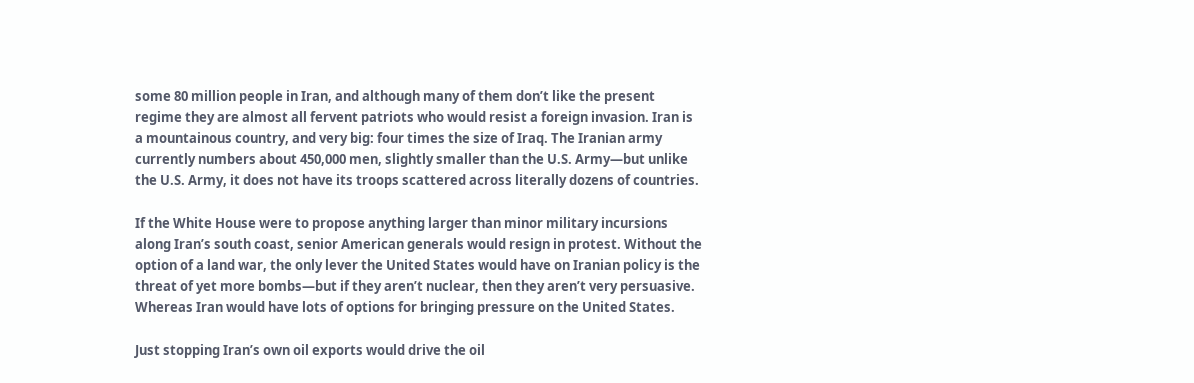some 80 million people in Iran, and although many of them don’t like the present regime they are almost all fervent patriots who would resist a foreign invasion. Iran is a mountainous country, and very big: four times the size of Iraq. The Iranian army currently numbers about 450,000 men, slightly smaller than the U.S. Army—but unlike the U.S. Army, it does not have its troops scattered across literally dozens of countries.

If the White House were to propose anything larger than minor military incursions along Iran’s south coast, senior American generals would resign in protest. Without the option of a land war, the only lever the United States would have on Iranian policy is the threat of yet more bombs—but if they aren’t nuclear, then they aren’t very persuasive. Whereas Iran would have lots of options for bringing pressure on the United States.

Just stopping Iran’s own oil exports would drive the oil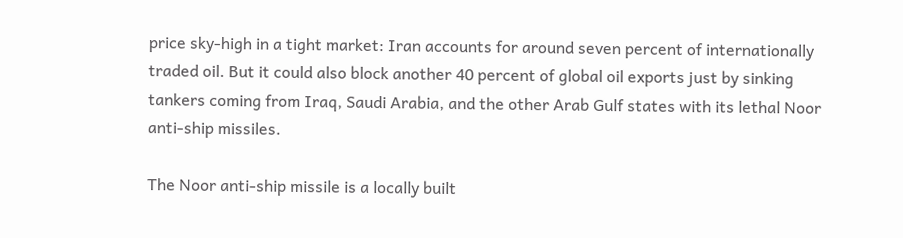price sky-high in a tight market: Iran accounts for around seven percent of internationally traded oil. But it could also block another 40 percent of global oil exports just by sinking tankers coming from Iraq, Saudi Arabia, and the other Arab Gulf states with its lethal Noor anti-ship missiles.

The Noor anti-ship missile is a locally built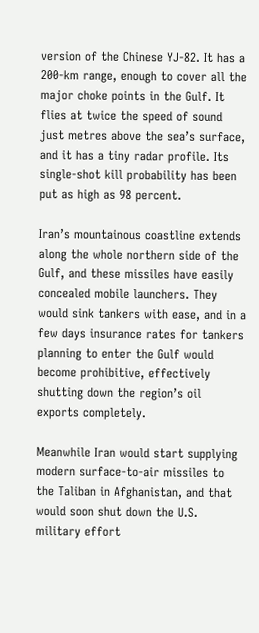version of the Chinese YJ-82. It has a 200-km range, enough to cover all the major choke points in the Gulf. It flies at twice the speed of sound just metres above the sea’s surface, and it has a tiny radar profile. Its single-shot kill probability has been put as high as 98 percent.

Iran’s mountainous coastline extends along the whole northern side of the Gulf, and these missiles have easily concealed mobile launchers. They would sink tankers with ease, and in a few days insurance rates for tankers planning to enter the Gulf would become prohibitive, effectively shutting down the region’s oil exports completely.

Meanwhile Iran would start supplying modern surface-to-air missiles to the Taliban in Afghanistan, and that would soon shut down the U.S. military effort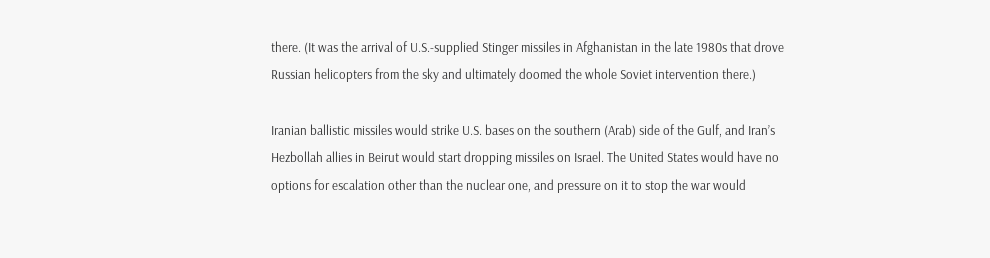there. (It was the arrival of U.S.-supplied Stinger missiles in Afghanistan in the late 1980s that drove Russian helicopters from the sky and ultimately doomed the whole Soviet intervention there.)

Iranian ballistic missiles would strike U.S. bases on the southern (Arab) side of the Gulf, and Iran’s Hezbollah allies in Beirut would start dropping missiles on Israel. The United States would have no options for escalation other than the nuclear one, and pressure on it to stop the war would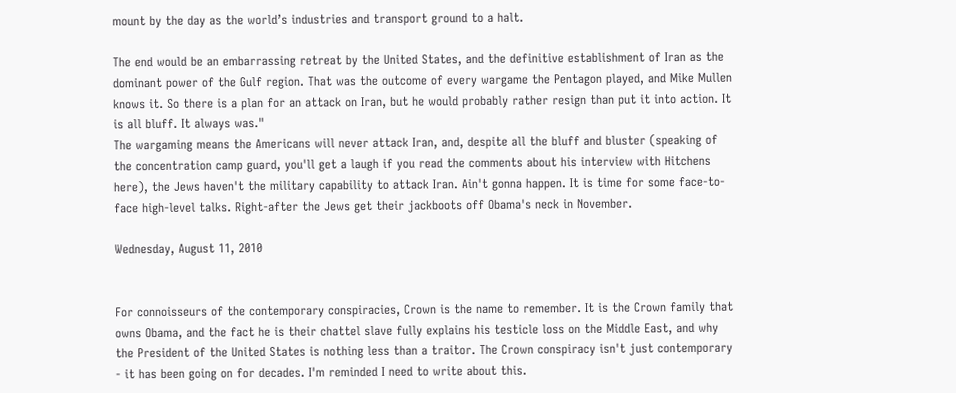mount by the day as the world’s industries and transport ground to a halt.

The end would be an embarrassing retreat by the United States, and the definitive establishment of Iran as the dominant power of the Gulf region. That was the outcome of every wargame the Pentagon played, and Mike Mullen knows it. So there is a plan for an attack on Iran, but he would probably rather resign than put it into action. It is all bluff. It always was."
The wargaming means the Americans will never attack Iran, and, despite all the bluff and bluster (speaking of the concentration camp guard, you'll get a laugh if you read the comments about his interview with Hitchens here), the Jews haven't the military capability to attack Iran. Ain't gonna happen. It is time for some face-to-face high-level talks. Right-after the Jews get their jackboots off Obama's neck in November.

Wednesday, August 11, 2010


For connoisseurs of the contemporary conspiracies, Crown is the name to remember. It is the Crown family that owns Obama, and the fact he is their chattel slave fully explains his testicle loss on the Middle East, and why the President of the United States is nothing less than a traitor. The Crown conspiracy isn't just contemporary - it has been going on for decades. I'm reminded I need to write about this.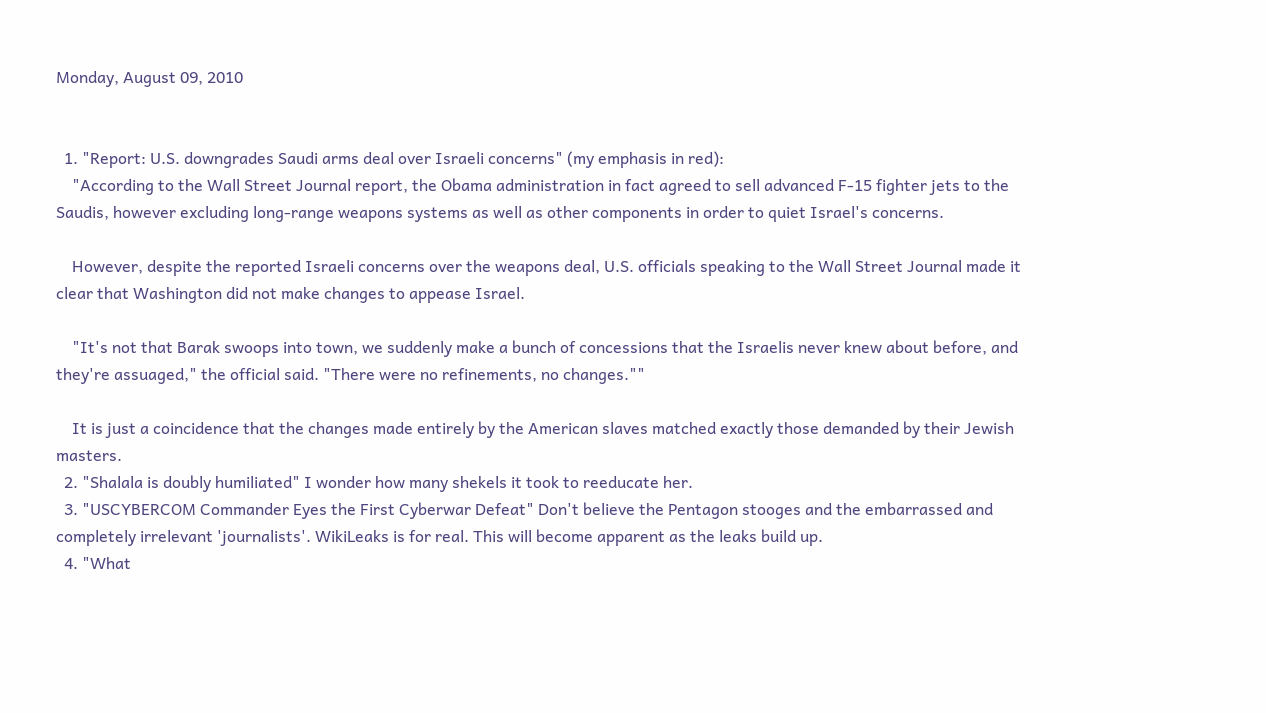Monday, August 09, 2010


  1. "Report: U.S. downgrades Saudi arms deal over Israeli concerns" (my emphasis in red):
    "According to the Wall Street Journal report, the Obama administration in fact agreed to sell advanced F-15 fighter jets to the Saudis, however excluding long-range weapons systems as well as other components in order to quiet Israel's concerns.

    However, despite the reported Israeli concerns over the weapons deal, U.S. officials speaking to the Wall Street Journal made it clear that Washington did not make changes to appease Israel.

    "It's not that Barak swoops into town, we suddenly make a bunch of concessions that the Israelis never knew about before, and they're assuaged," the official said. "There were no refinements, no changes.""

    It is just a coincidence that the changes made entirely by the American slaves matched exactly those demanded by their Jewish masters.
  2. "Shalala is doubly humiliated" I wonder how many shekels it took to reeducate her.
  3. "USCYBERCOM Commander Eyes the First Cyberwar Defeat" Don't believe the Pentagon stooges and the embarrassed and completely irrelevant 'journalists'. WikiLeaks is for real. This will become apparent as the leaks build up.
  4. "What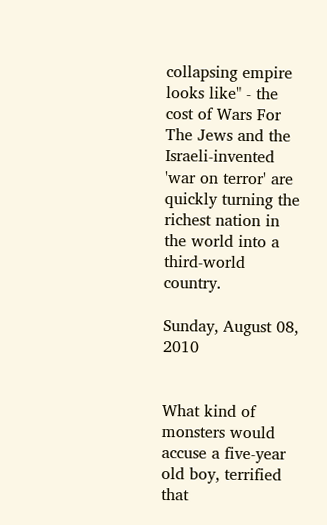collapsing empire looks like" - the cost of Wars For The Jews and the Israeli-invented 'war on terror' are quickly turning the richest nation in the world into a third-world country.

Sunday, August 08, 2010


What kind of monsters would accuse a five-year old boy, terrified that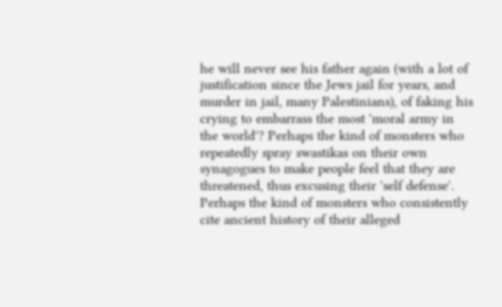he will never see his father again (with a lot of justification since the Jews jail for years, and murder in jail, many Palestinians), of faking his crying to embarrass the most 'moral army in the world'? Perhaps the kind of monsters who repeatedly spray swastikas on their own synagogues to make people feel that they are threatened, thus excusing their 'self defense'. Perhaps the kind of monsters who consistently cite ancient history of their alleged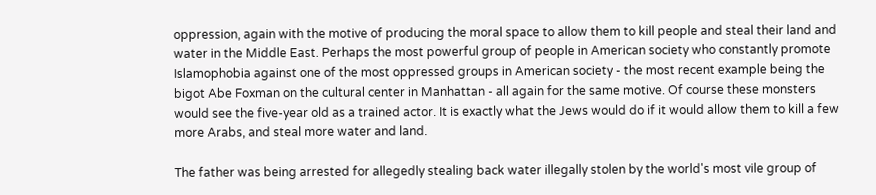oppression, again with the motive of producing the moral space to allow them to kill people and steal their land and water in the Middle East. Perhaps the most powerful group of people in American society who constantly promote Islamophobia against one of the most oppressed groups in American society - the most recent example being the bigot Abe Foxman on the cultural center in Manhattan - all again for the same motive. Of course these monsters would see the five-year old as a trained actor. It is exactly what the Jews would do if it would allow them to kill a few more Arabs, and steal more water and land.

The father was being arrested for allegedly stealing back water illegally stolen by the world's most vile group of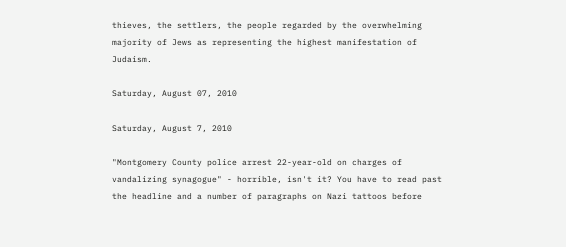thieves, the settlers, the people regarded by the overwhelming majority of Jews as representing the highest manifestation of Judaism.

Saturday, August 07, 2010

Saturday, August 7, 2010

"Montgomery County police arrest 22-year-old on charges of vandalizing synagogue" - horrible, isn't it? You have to read past the headline and a number of paragraphs on Nazi tattoos before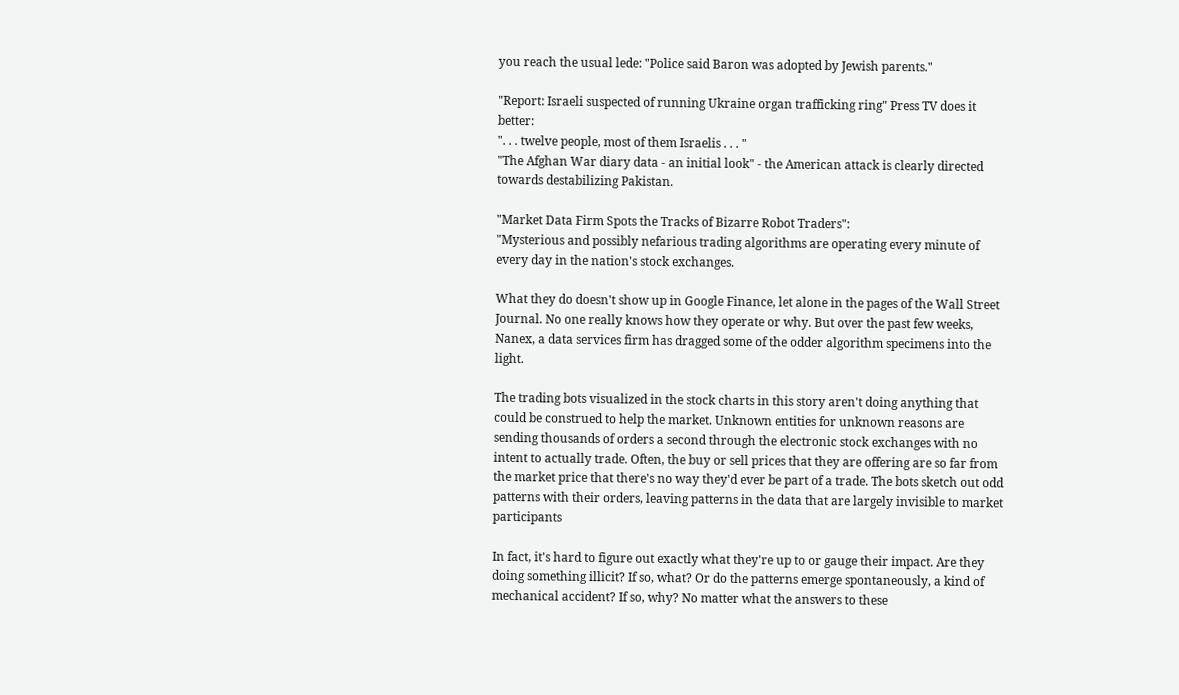you reach the usual lede: "Police said Baron was adopted by Jewish parents."

"Report: Israeli suspected of running Ukraine organ trafficking ring" Press TV does it better:
". . . twelve people, most of them Israelis . . . "
"The Afghan War diary data - an initial look" - the American attack is clearly directed towards destabilizing Pakistan.

"Market Data Firm Spots the Tracks of Bizarre Robot Traders":
"Mysterious and possibly nefarious trading algorithms are operating every minute of every day in the nation's stock exchanges.

What they do doesn't show up in Google Finance, let alone in the pages of the Wall Street Journal. No one really knows how they operate or why. But over the past few weeks, Nanex, a data services firm has dragged some of the odder algorithm specimens into the light.

The trading bots visualized in the stock charts in this story aren't doing anything that could be construed to help the market. Unknown entities for unknown reasons are sending thousands of orders a second through the electronic stock exchanges with no intent to actually trade. Often, the buy or sell prices that they are offering are so far from the market price that there's no way they'd ever be part of a trade. The bots sketch out odd patterns with their orders, leaving patterns in the data that are largely invisible to market participants

In fact, it's hard to figure out exactly what they're up to or gauge their impact. Are they doing something illicit? If so, what? Or do the patterns emerge spontaneously, a kind of mechanical accident? If so, why? No matter what the answers to these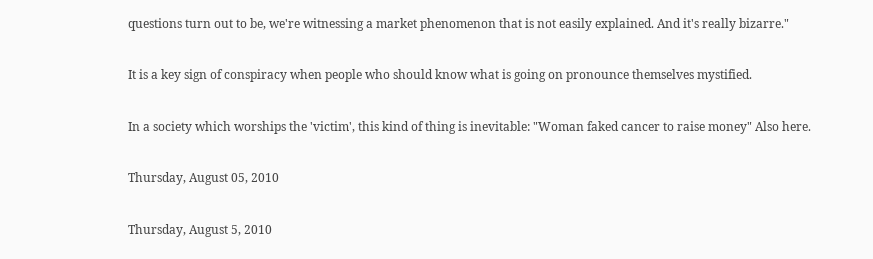questions turn out to be, we're witnessing a market phenomenon that is not easily explained. And it's really bizarre."

It is a key sign of conspiracy when people who should know what is going on pronounce themselves mystified.

In a society which worships the 'victim', this kind of thing is inevitable: "Woman faked cancer to raise money" Also here.

Thursday, August 05, 2010

Thursday, August 5, 2010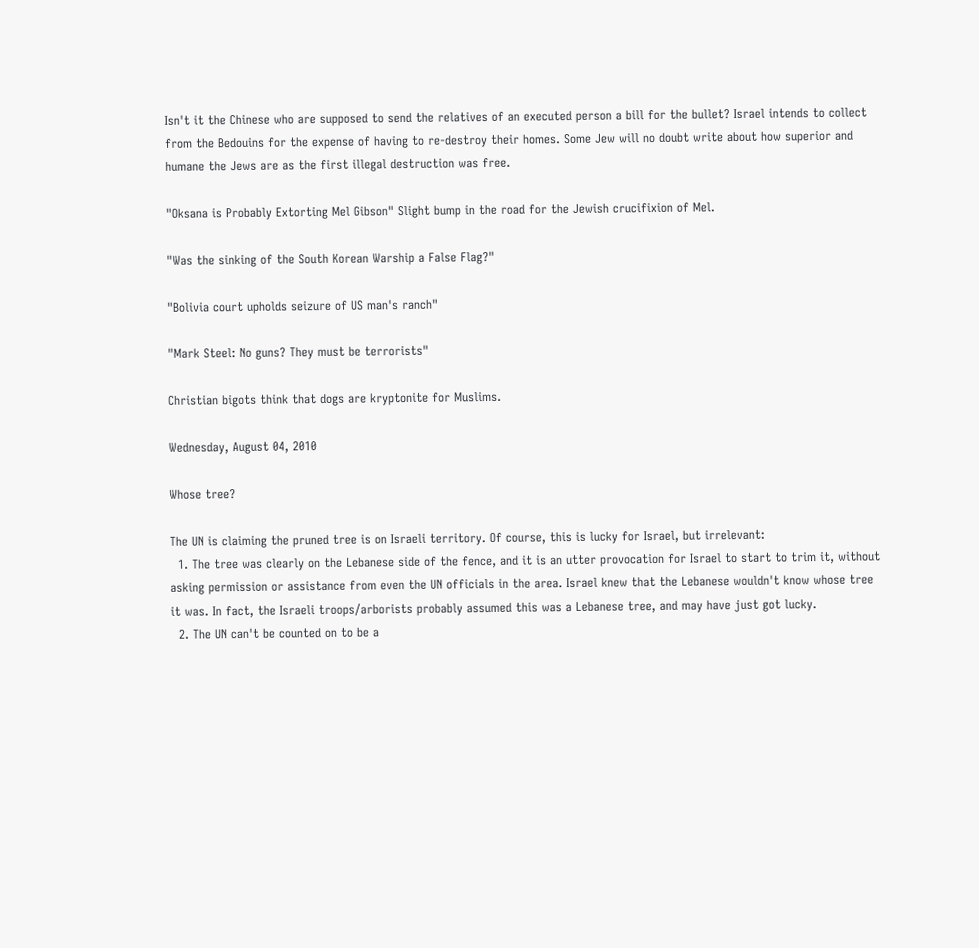Isn't it the Chinese who are supposed to send the relatives of an executed person a bill for the bullet? Israel intends to collect from the Bedouins for the expense of having to re-destroy their homes. Some Jew will no doubt write about how superior and humane the Jews are as the first illegal destruction was free.

"Oksana is Probably Extorting Mel Gibson" Slight bump in the road for the Jewish crucifixion of Mel.

"Was the sinking of the South Korean Warship a False Flag?"

"Bolivia court upholds seizure of US man's ranch"

"Mark Steel: No guns? They must be terrorists"

Christian bigots think that dogs are kryptonite for Muslims.

Wednesday, August 04, 2010

Whose tree?

The UN is claiming the pruned tree is on Israeli territory. Of course, this is lucky for Israel, but irrelevant:
  1. The tree was clearly on the Lebanese side of the fence, and it is an utter provocation for Israel to start to trim it, without asking permission or assistance from even the UN officials in the area. Israel knew that the Lebanese wouldn't know whose tree it was. In fact, the Israeli troops/arborists probably assumed this was a Lebanese tree, and may have just got lucky.
  2. The UN can't be counted on to be a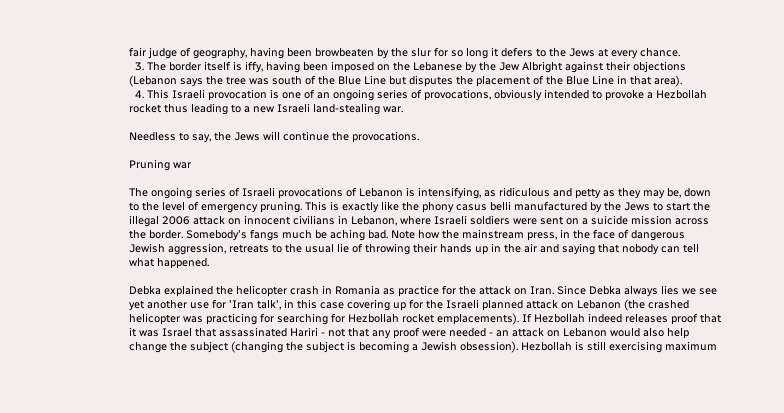fair judge of geography, having been browbeaten by the slur for so long it defers to the Jews at every chance.
  3. The border itself is iffy, having been imposed on the Lebanese by the Jew Albright against their objections (Lebanon says the tree was south of the Blue Line but disputes the placement of the Blue Line in that area).
  4. This Israeli provocation is one of an ongoing series of provocations, obviously intended to provoke a Hezbollah rocket thus leading to a new Israeli land-stealing war.

Needless to say, the Jews will continue the provocations.

Pruning war

The ongoing series of Israeli provocations of Lebanon is intensifying, as ridiculous and petty as they may be, down to the level of emergency pruning. This is exactly like the phony casus belli manufactured by the Jews to start the illegal 2006 attack on innocent civilians in Lebanon, where Israeli soldiers were sent on a suicide mission across the border. Somebody's fangs much be aching bad. Note how the mainstream press, in the face of dangerous Jewish aggression, retreats to the usual lie of throwing their hands up in the air and saying that nobody can tell what happened.

Debka explained the helicopter crash in Romania as practice for the attack on Iran. Since Debka always lies we see yet another use for 'Iran talk', in this case covering up for the Israeli planned attack on Lebanon (the crashed helicopter was practicing for searching for Hezbollah rocket emplacements). If Hezbollah indeed releases proof that it was Israel that assassinated Hariri - not that any proof were needed - an attack on Lebanon would also help change the subject (changing the subject is becoming a Jewish obsession). Hezbollah is still exercising maximum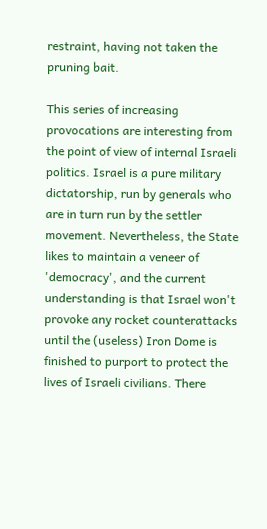restraint, having not taken the pruning bait.

This series of increasing provocations are interesting from the point of view of internal Israeli politics. Israel is a pure military dictatorship, run by generals who are in turn run by the settler movement. Nevertheless, the State likes to maintain a veneer of 'democracy', and the current understanding is that Israel won't provoke any rocket counterattacks until the (useless) Iron Dome is finished to purport to protect the lives of Israeli civilians. There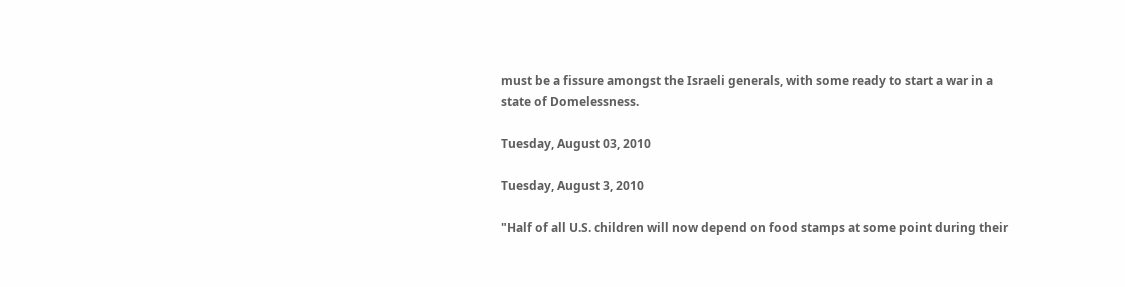must be a fissure amongst the Israeli generals, with some ready to start a war in a state of Domelessness.

Tuesday, August 03, 2010

Tuesday, August 3, 2010

"Half of all U.S. children will now depend on food stamps at some point during their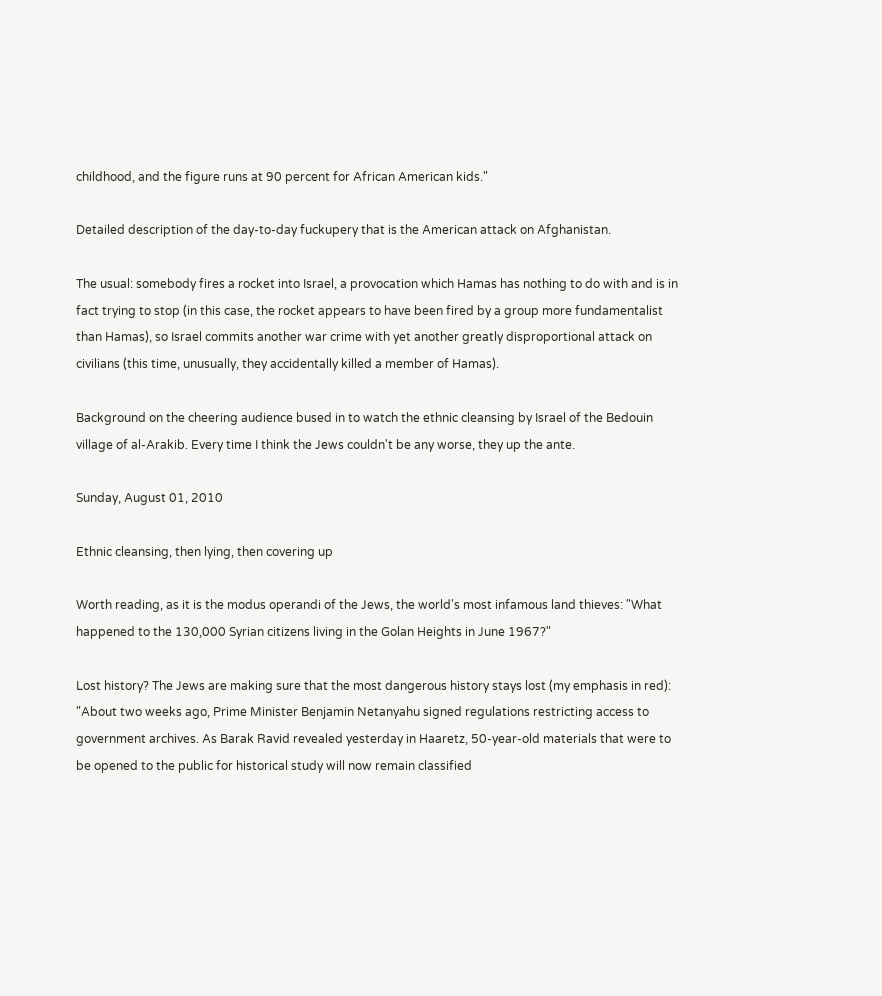childhood, and the figure runs at 90 percent for African American kids."

Detailed description of the day-to-day fuckupery that is the American attack on Afghanistan.

The usual: somebody fires a rocket into Israel, a provocation which Hamas has nothing to do with and is in fact trying to stop (in this case, the rocket appears to have been fired by a group more fundamentalist than Hamas), so Israel commits another war crime with yet another greatly disproportional attack on civilians (this time, unusually, they accidentally killed a member of Hamas).

Background on the cheering audience bused in to watch the ethnic cleansing by Israel of the Bedouin village of al-Arakib. Every time I think the Jews couldn't be any worse, they up the ante.

Sunday, August 01, 2010

Ethnic cleansing, then lying, then covering up

Worth reading, as it is the modus operandi of the Jews, the world's most infamous land thieves: "What happened to the 130,000 Syrian citizens living in the Golan Heights in June 1967?"

Lost history? The Jews are making sure that the most dangerous history stays lost (my emphasis in red):
"About two weeks ago, Prime Minister Benjamin Netanyahu signed regulations restricting access to government archives. As Barak Ravid revealed yesterday in Haaretz, 50-year-old materials that were to be opened to the public for historical study will now remain classified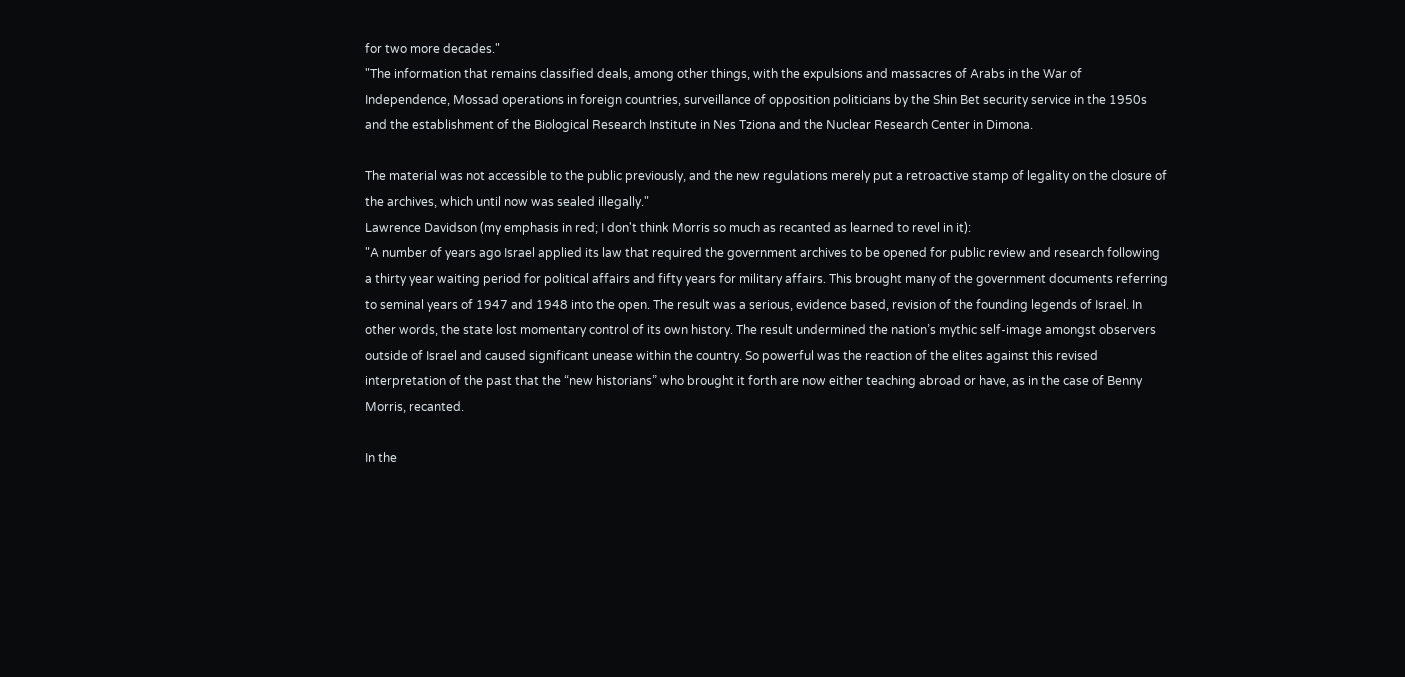for two more decades."
"The information that remains classified deals, among other things, with the expulsions and massacres of Arabs in the War of Independence, Mossad operations in foreign countries, surveillance of opposition politicians by the Shin Bet security service in the 1950s and the establishment of the Biological Research Institute in Nes Tziona and the Nuclear Research Center in Dimona.

The material was not accessible to the public previously, and the new regulations merely put a retroactive stamp of legality on the closure of the archives, which until now was sealed illegally."
Lawrence Davidson (my emphasis in red; I don't think Morris so much as recanted as learned to revel in it):
"A number of years ago Israel applied its law that required the government archives to be opened for public review and research following a thirty year waiting period for political affairs and fifty years for military affairs. This brought many of the government documents referring to seminal years of 1947 and 1948 into the open. The result was a serious, evidence based, revision of the founding legends of Israel. In other words, the state lost momentary control of its own history. The result undermined the nation’s mythic self-image amongst observers outside of Israel and caused significant unease within the country. So powerful was the reaction of the elites against this revised interpretation of the past that the “new historians” who brought it forth are now either teaching abroad or have, as in the case of Benny Morris, recanted.

In the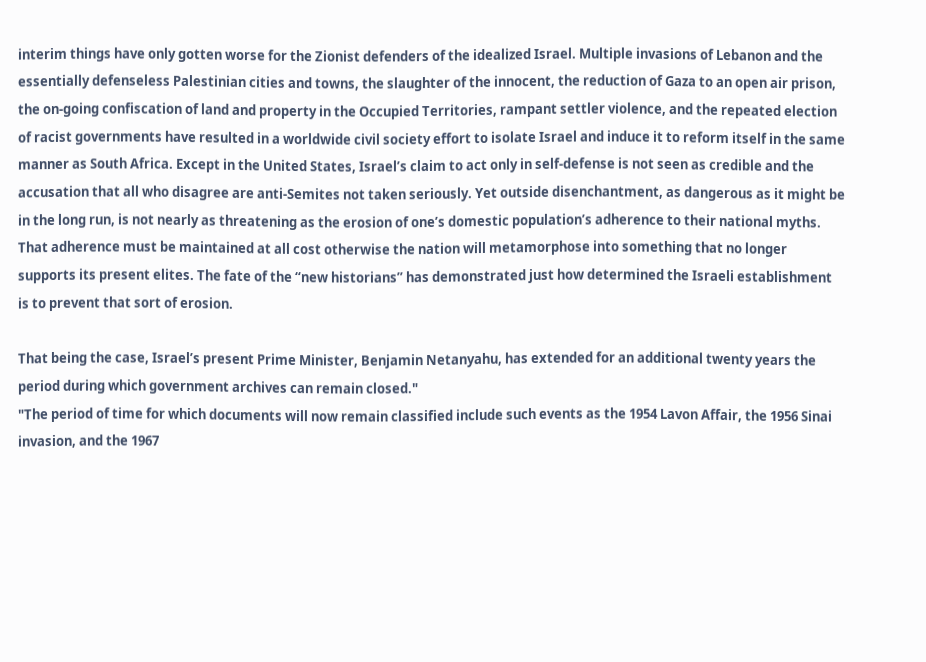interim things have only gotten worse for the Zionist defenders of the idealized Israel. Multiple invasions of Lebanon and the essentially defenseless Palestinian cities and towns, the slaughter of the innocent, the reduction of Gaza to an open air prison, the on-going confiscation of land and property in the Occupied Territories, rampant settler violence, and the repeated election of racist governments have resulted in a worldwide civil society effort to isolate Israel and induce it to reform itself in the same manner as South Africa. Except in the United States, Israel’s claim to act only in self-defense is not seen as credible and the accusation that all who disagree are anti-Semites not taken seriously. Yet outside disenchantment, as dangerous as it might be in the long run, is not nearly as threatening as the erosion of one’s domestic population’s adherence to their national myths. That adherence must be maintained at all cost otherwise the nation will metamorphose into something that no longer supports its present elites. The fate of the “new historians” has demonstrated just how determined the Israeli establishment is to prevent that sort of erosion.

That being the case, Israel’s present Prime Minister, Benjamin Netanyahu, has extended for an additional twenty years the period during which government archives can remain closed."
"The period of time for which documents will now remain classified include such events as the 1954 Lavon Affair, the 1956 Sinai invasion, and the 1967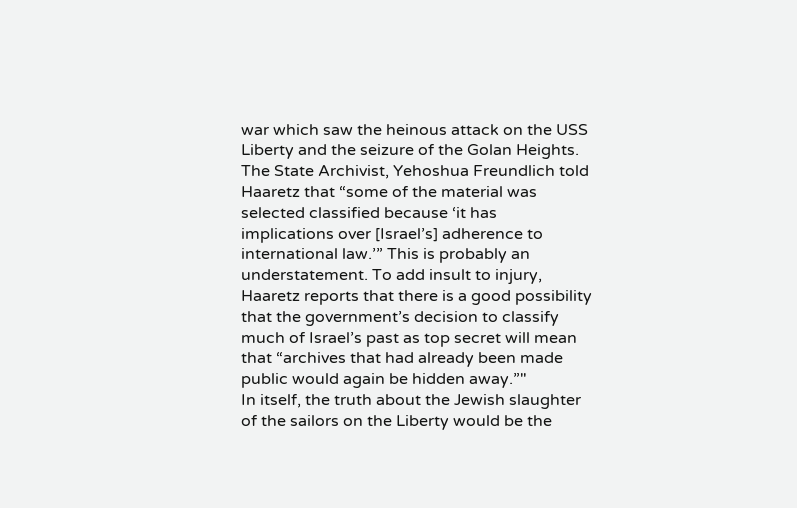war which saw the heinous attack on the USS Liberty and the seizure of the Golan Heights. The State Archivist, Yehoshua Freundlich told Haaretz that “some of the material was selected classified because ‘it has implications over [Israel’s] adherence to international law.’” This is probably an understatement. To add insult to injury, Haaretz reports that there is a good possibility that the government’s decision to classify much of Israel’s past as top secret will mean that “archives that had already been made public would again be hidden away.”"
In itself, the truth about the Jewish slaughter of the sailors on the Liberty would be the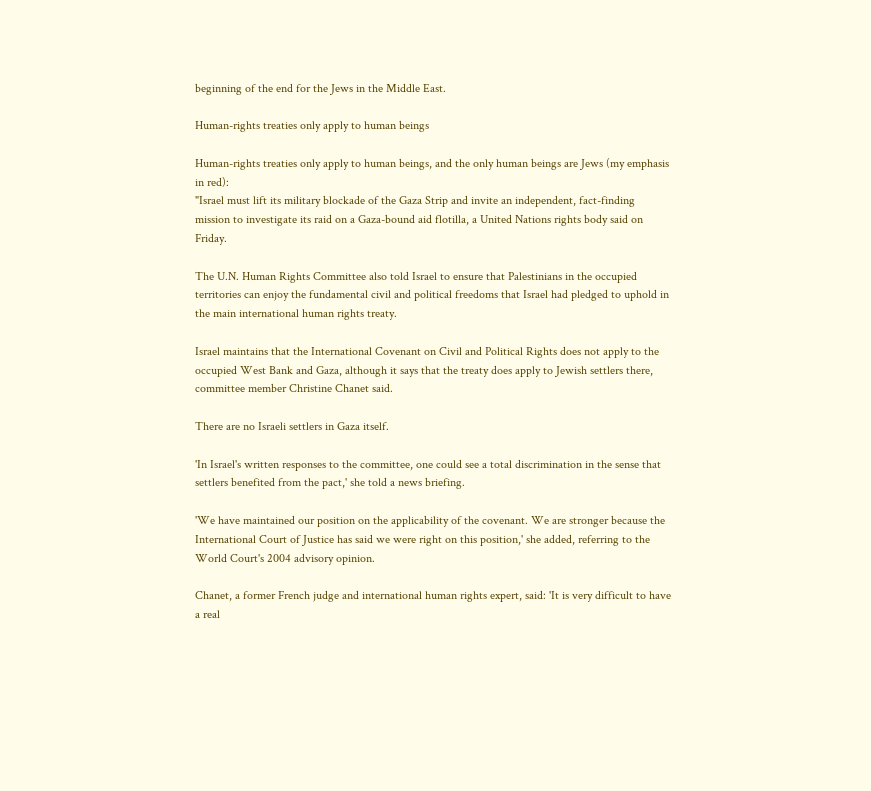beginning of the end for the Jews in the Middle East.

Human-rights treaties only apply to human beings

Human-rights treaties only apply to human beings, and the only human beings are Jews (my emphasis in red):
"Israel must lift its military blockade of the Gaza Strip and invite an independent, fact-finding mission to investigate its raid on a Gaza-bound aid flotilla, a United Nations rights body said on Friday.

The U.N. Human Rights Committee also told Israel to ensure that Palestinians in the occupied territories can enjoy the fundamental civil and political freedoms that Israel had pledged to uphold in the main international human rights treaty.

Israel maintains that the International Covenant on Civil and Political Rights does not apply to the occupied West Bank and Gaza, although it says that the treaty does apply to Jewish settlers there, committee member Christine Chanet said.

There are no Israeli settlers in Gaza itself.

'In Israel's written responses to the committee, one could see a total discrimination in the sense that settlers benefited from the pact,' she told a news briefing.

'We have maintained our position on the applicability of the covenant. We are stronger because the International Court of Justice has said we were right on this position,' she added, referring to the World Court's 2004 advisory opinion.

Chanet, a former French judge and international human rights expert, said: 'It is very difficult to have a real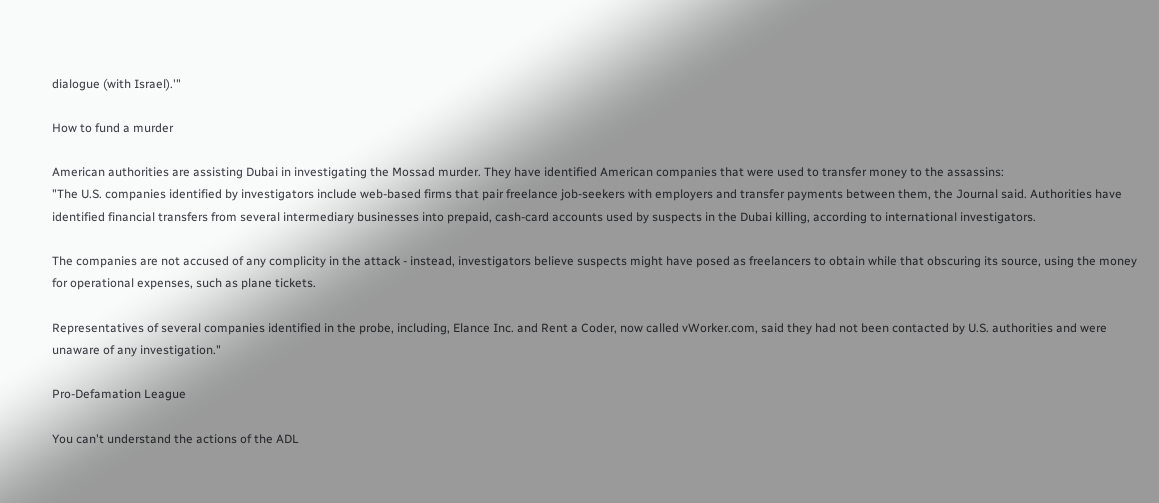dialogue (with Israel).'"

How to fund a murder

American authorities are assisting Dubai in investigating the Mossad murder. They have identified American companies that were used to transfer money to the assassins:
"The U.S. companies identified by investigators include web-based firms that pair freelance job-seekers with employers and transfer payments between them, the Journal said. Authorities have identified financial transfers from several intermediary businesses into prepaid, cash-card accounts used by suspects in the Dubai killing, according to international investigators.

The companies are not accused of any complicity in the attack - instead, investigators believe suspects might have posed as freelancers to obtain while that obscuring its source, using the money for operational expenses, such as plane tickets.

Representatives of several companies identified in the probe, including, Elance Inc. and Rent a Coder, now called vWorker.com, said they had not been contacted by U.S. authorities and were unaware of any investigation."

Pro-Defamation League

You can't understand the actions of the ADL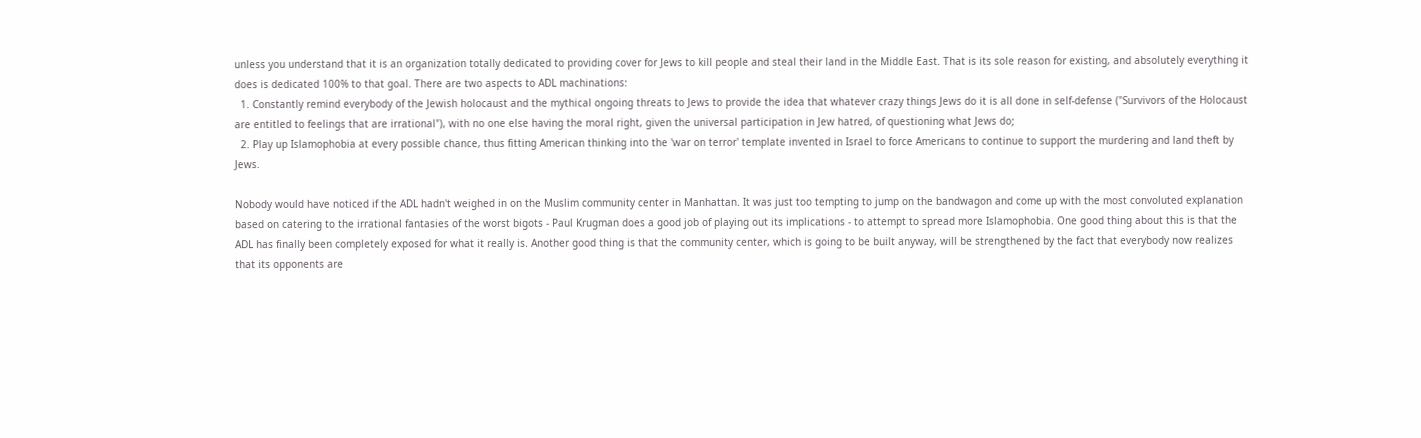unless you understand that it is an organization totally dedicated to providing cover for Jews to kill people and steal their land in the Middle East. That is its sole reason for existing, and absolutely everything it does is dedicated 100% to that goal. There are two aspects to ADL machinations:
  1. Constantly remind everybody of the Jewish holocaust and the mythical ongoing threats to Jews to provide the idea that whatever crazy things Jews do it is all done in self-defense ("Survivors of the Holocaust are entitled to feelings that are irrational"), with no one else having the moral right, given the universal participation in Jew hatred, of questioning what Jews do;
  2. Play up Islamophobia at every possible chance, thus fitting American thinking into the 'war on terror' template invented in Israel to force Americans to continue to support the murdering and land theft by Jews.

Nobody would have noticed if the ADL hadn't weighed in on the Muslim community center in Manhattan. It was just too tempting to jump on the bandwagon and come up with the most convoluted explanation based on catering to the irrational fantasies of the worst bigots - Paul Krugman does a good job of playing out its implications - to attempt to spread more Islamophobia. One good thing about this is that the ADL has finally been completely exposed for what it really is. Another good thing is that the community center, which is going to be built anyway, will be strengthened by the fact that everybody now realizes that its opponents are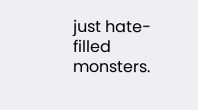just hate-filled monsters.